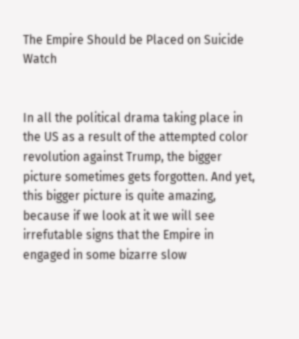The Empire Should be Placed on Suicide Watch


In all the political drama taking place in the US as a result of the attempted color revolution against Trump, the bigger picture sometimes gets forgotten. And yet, this bigger picture is quite amazing, because if we look at it we will see irrefutable signs that the Empire in engaged in some bizarre slow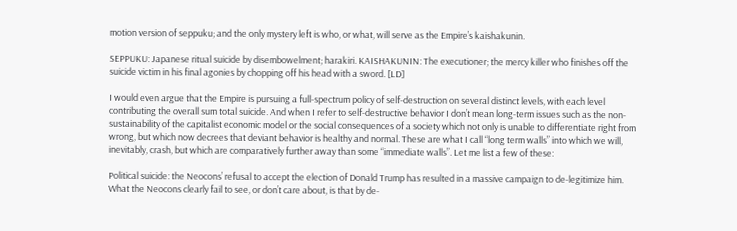motion version of seppuku; and the only mystery left is who, or what, will serve as the Empire’s kaishakunin.

SEPPUKU: Japanese ritual suicide by disembowelment; harakiri. KAISHAKUNIN: The executioner; the mercy killer who finishes off the suicide victim in his final agonies by chopping off his head with a sword. [LD]

I would even argue that the Empire is pursuing a full-spectrum policy of self-destruction on several distinct levels, with each level contributing the overall sum total suicide. And when I refer to self-destructive behavior I don’t mean long-term issues such as the non-sustainability of the capitalist economic model or the social consequences of a society which not only is unable to differentiate right from wrong, but which now decrees that deviant behavior is healthy and normal. These are what I call “long term walls” into which we will, inevitably, crash, but which are comparatively further away than some “immediate walls”. Let me list a few of these:

Political suicide: the Neocons’ refusal to accept the election of Donald Trump has resulted in a massive campaign to de-legitimize him. What the Neocons clearly fail to see, or don’t care about, is that by de-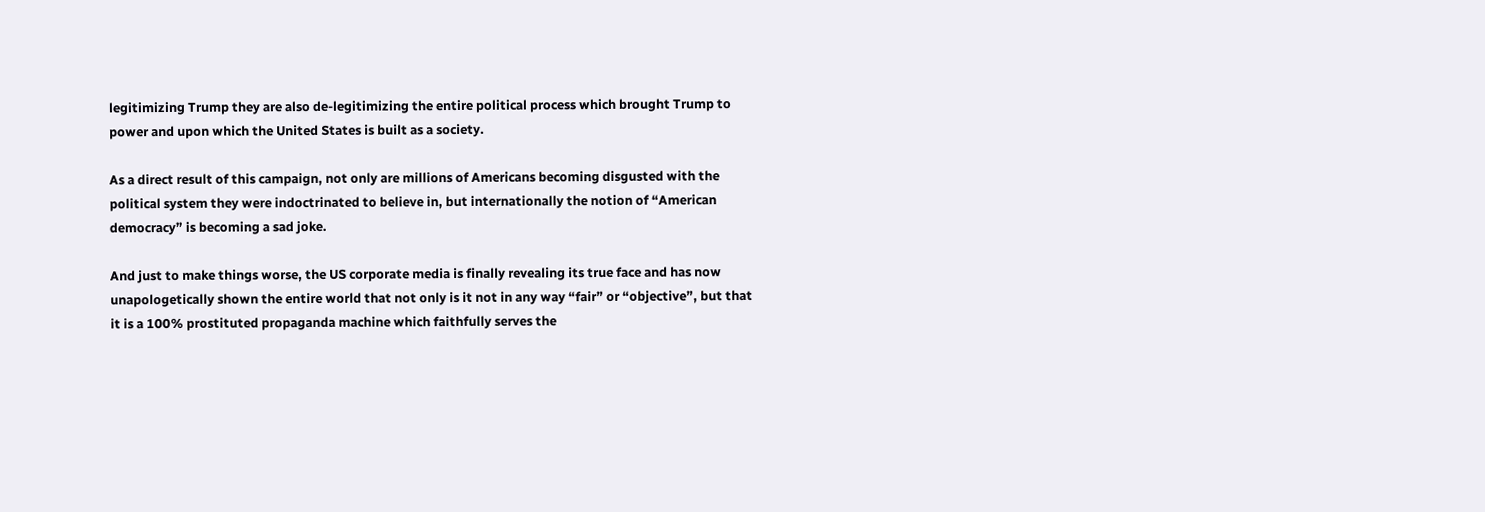legitimizing Trump they are also de-legitimizing the entire political process which brought Trump to power and upon which the United States is built as a society.

As a direct result of this campaign, not only are millions of Americans becoming disgusted with the political system they were indoctrinated to believe in, but internationally the notion of “American democracy” is becoming a sad joke.

And just to make things worse, the US corporate media is finally revealing its true face and has now unapologetically shown the entire world that not only is it not in any way “fair” or “objective”, but that it is a 100% prostituted propaganda machine which faithfully serves the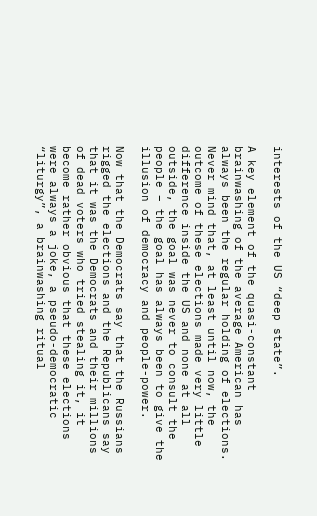interests of the US “deep state”.

A key element of the quasi-constant brainwashing of the average American has always been the regular holding of elections. Never mind that, at least until now, the outcome of these elections made very little difference inside the US and none at all outside, the goal was never to consult the people – the goal has always been to give the illusion of democracy and people-power.

Now that the Democrats say that the Russians rigged the elections and the Republicans say that it was the Democrats and their millions of dead voters who tried stealing it, it become rather obvious that these elections were always a joke, a pseudo-democratic “liturgy”, a brainwashing ritual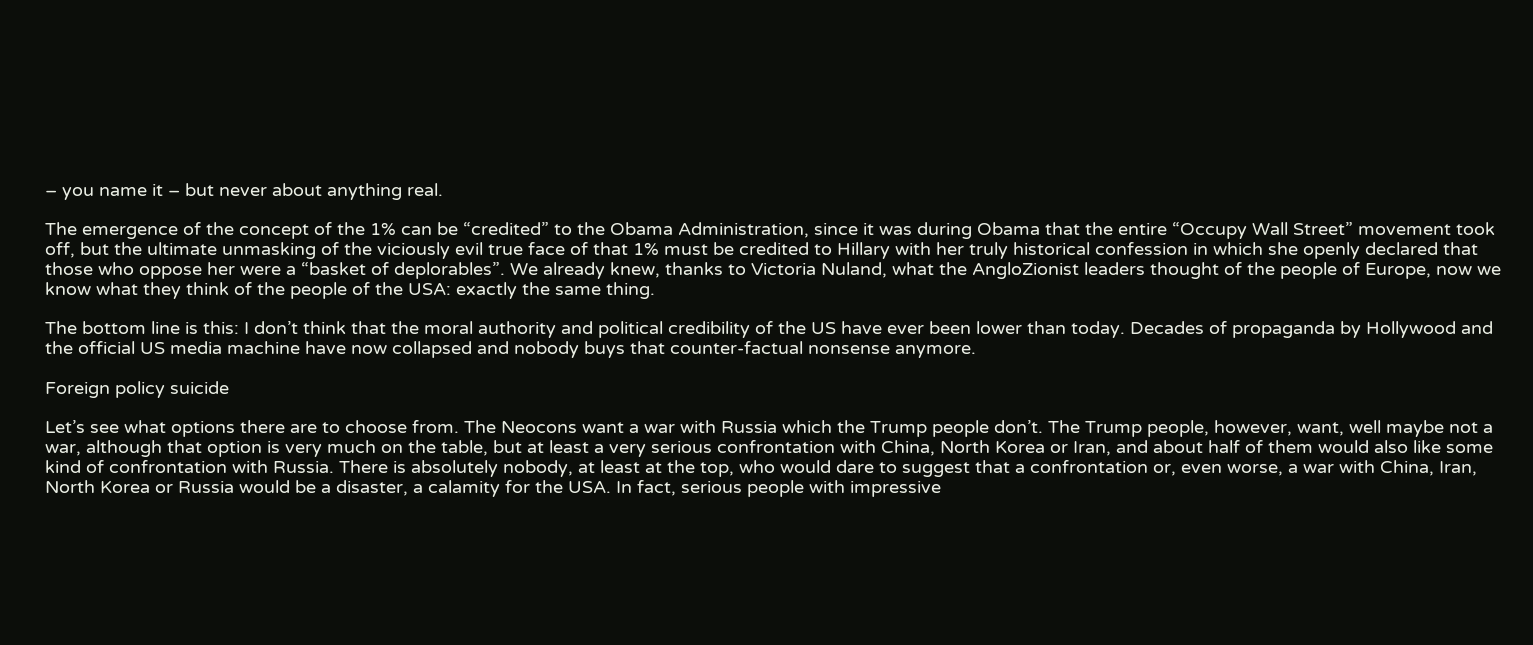– you name it – but never about anything real.

The emergence of the concept of the 1% can be “credited” to the Obama Administration, since it was during Obama that the entire “Occupy Wall Street” movement took off, but the ultimate unmasking of the viciously evil true face of that 1% must be credited to Hillary with her truly historical confession in which she openly declared that those who oppose her were a “basket of deplorables”. We already knew, thanks to Victoria Nuland, what the AngloZionist leaders thought of the people of Europe, now we know what they think of the people of the USA: exactly the same thing.

The bottom line is this: I don’t think that the moral authority and political credibility of the US have ever been lower than today. Decades of propaganda by Hollywood and the official US media machine have now collapsed and nobody buys that counter-factual nonsense anymore.

Foreign policy suicide

Let’s see what options there are to choose from. The Neocons want a war with Russia which the Trump people don’t. The Trump people, however, want, well maybe not a war, although that option is very much on the table, but at least a very serious confrontation with China, North Korea or Iran, and about half of them would also like some kind of confrontation with Russia. There is absolutely nobody, at least at the top, who would dare to suggest that a confrontation or, even worse, a war with China, Iran, North Korea or Russia would be a disaster, a calamity for the USA. In fact, serious people with impressive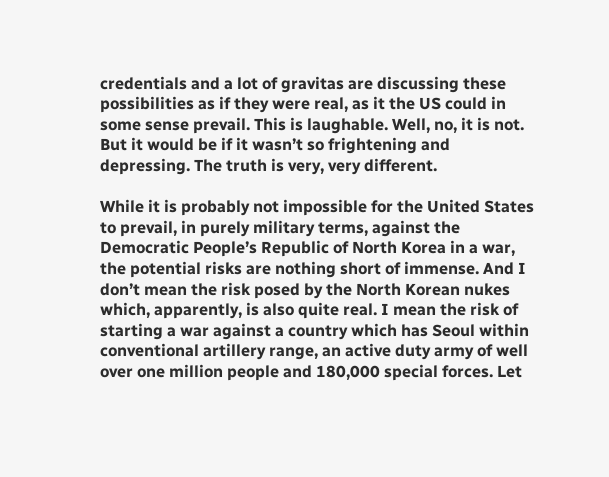credentials and a lot of gravitas are discussing these possibilities as if they were real, as it the US could in some sense prevail. This is laughable. Well, no, it is not. But it would be if it wasn’t so frightening and depressing. The truth is very, very different.

While it is probably not impossible for the United States to prevail, in purely military terms, against the Democratic People’s Republic of North Korea in a war, the potential risks are nothing short of immense. And I don’t mean the risk posed by the North Korean nukes which, apparently, is also quite real. I mean the risk of starting a war against a country which has Seoul within conventional artillery range, an active duty army of well over one million people and 180,000 special forces. Let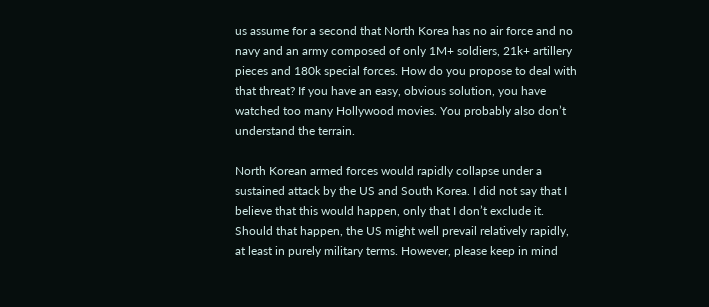us assume for a second that North Korea has no air force and no navy and an army composed of only 1M+ soldiers, 21k+ artillery pieces and 180k special forces. How do you propose to deal with that threat? If you have an easy, obvious solution, you have watched too many Hollywood movies. You probably also don’t understand the terrain.

North Korean armed forces would rapidly collapse under a sustained attack by the US and South Korea. I did not say that I believe that this would happen, only that I don’t exclude it. Should that happen, the US might well prevail relatively rapidly, at least in purely military terms. However, please keep in mind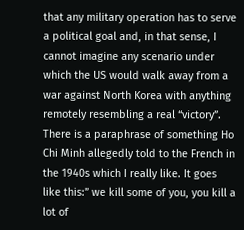that any military operation has to serve a political goal and, in that sense, I cannot imagine any scenario under which the US would walk away from a war against North Korea with anything remotely resembling a real “victory”. There is a paraphrase of something Ho Chi Minh allegedly told to the French in the 1940s which I really like. It goes like this:” we kill some of you, you kill a lot of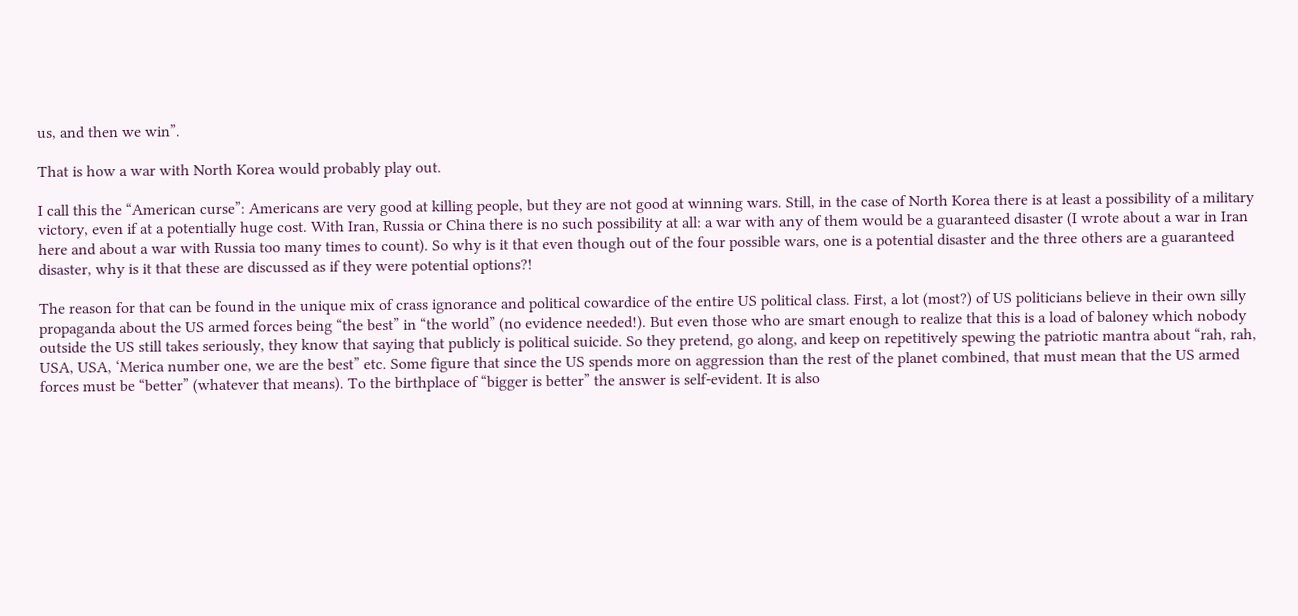us, and then we win”.

That is how a war with North Korea would probably play out.

I call this the “American curse”: Americans are very good at killing people, but they are not good at winning wars. Still, in the case of North Korea there is at least a possibility of a military victory, even if at a potentially huge cost. With Iran, Russia or China there is no such possibility at all: a war with any of them would be a guaranteed disaster (I wrote about a war in Iran here and about a war with Russia too many times to count). So why is it that even though out of the four possible wars, one is a potential disaster and the three others are a guaranteed disaster, why is it that these are discussed as if they were potential options?!

The reason for that can be found in the unique mix of crass ignorance and political cowardice of the entire US political class. First, a lot (most?) of US politicians believe in their own silly propaganda about the US armed forces being “the best” in “the world” (no evidence needed!). But even those who are smart enough to realize that this is a load of baloney which nobody outside the US still takes seriously, they know that saying that publicly is political suicide. So they pretend, go along, and keep on repetitively spewing the patriotic mantra about “rah, rah, USA, USA, ‘Merica number one, we are the best” etc. Some figure that since the US spends more on aggression than the rest of the planet combined, that must mean that the US armed forces must be “better” (whatever that means). To the birthplace of “bigger is better” the answer is self-evident. It is also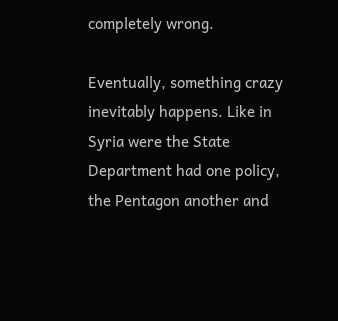completely wrong.

Eventually, something crazy inevitably happens. Like in Syria were the State Department had one policy, the Pentagon another and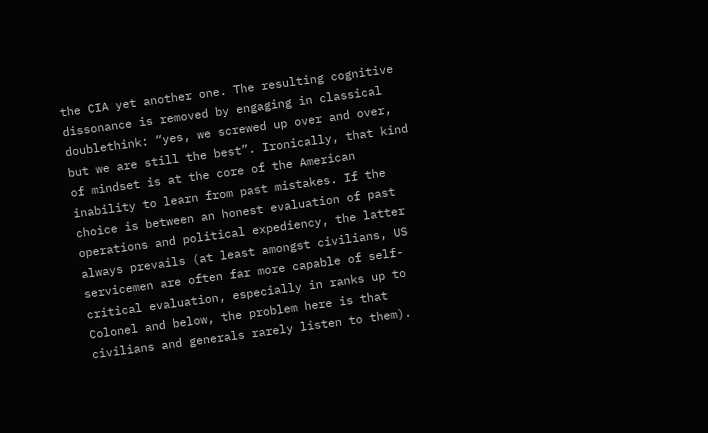the CIA yet another one. The resulting cognitive dissonance is removed by engaging in classical doublethink: “yes, we screwed up over and over, but we are still the best”. Ironically, that kind of mindset is at the core of the American inability to learn from past mistakes. If the choice is between an honest evaluation of past operations and political expediency, the latter always prevails (at least amongst civilians, US servicemen are often far more capable of self-critical evaluation, especially in ranks up to Colonel and below, the problem here is that civilians and generals rarely listen to them).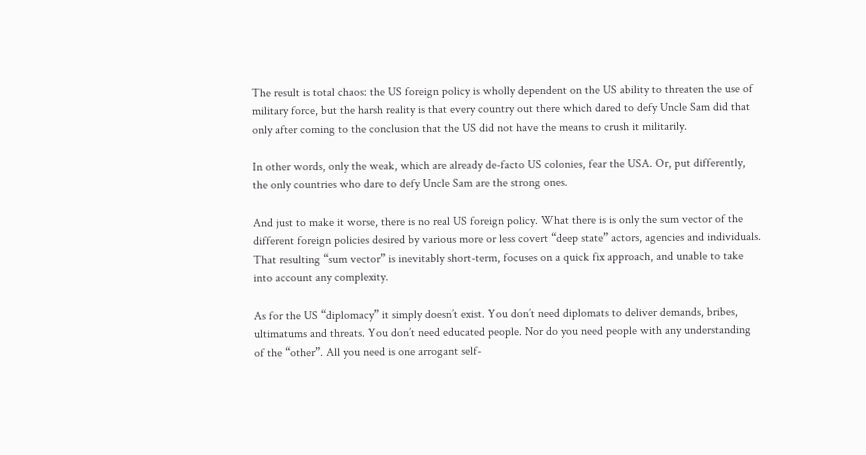The result is total chaos: the US foreign policy is wholly dependent on the US ability to threaten the use of military force, but the harsh reality is that every country out there which dared to defy Uncle Sam did that only after coming to the conclusion that the US did not have the means to crush it militarily.

In other words, only the weak, which are already de-facto US colonies, fear the USA. Or, put differently, the only countries who dare to defy Uncle Sam are the strong ones.

And just to make it worse, there is no real US foreign policy. What there is is only the sum vector of the different foreign policies desired by various more or less covert “deep state” actors, agencies and individuals. That resulting “sum vector” is inevitably short-term, focuses on a quick fix approach, and unable to take into account any complexity.

As for the US “diplomacy” it simply doesn’t exist. You don’t need diplomats to deliver demands, bribes, ultimatums and threats. You don’t need educated people. Nor do you need people with any understanding of the “other”. All you need is one arrogant self-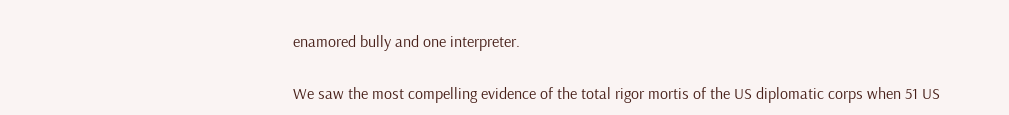enamored bully and one interpreter.

We saw the most compelling evidence of the total rigor mortis of the US diplomatic corps when 51 US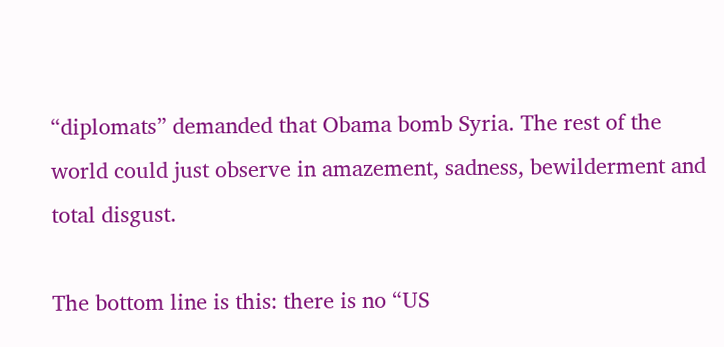“diplomats” demanded that Obama bomb Syria. The rest of the world could just observe in amazement, sadness, bewilderment and total disgust.

The bottom line is this: there is no “US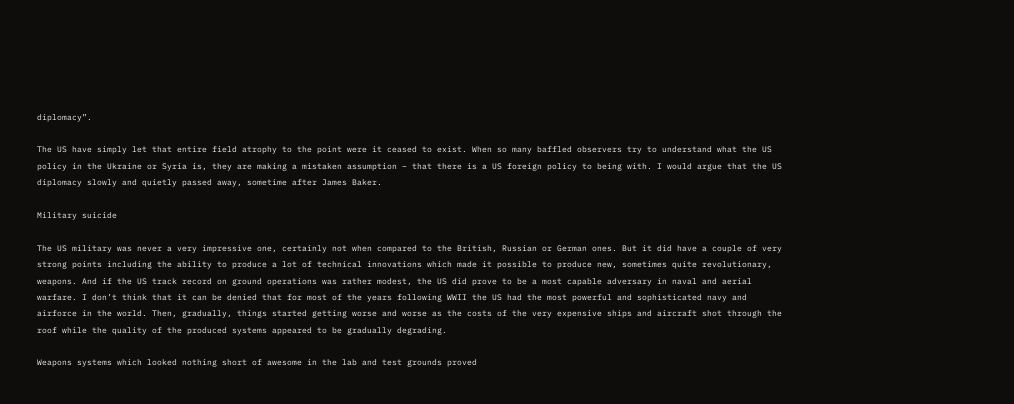diplomacy”.

The US have simply let that entire field atrophy to the point were it ceased to exist. When so many baffled observers try to understand what the US policy in the Ukraine or Syria is, they are making a mistaken assumption – that there is a US foreign policy to being with. I would argue that the US diplomacy slowly and quietly passed away, sometime after James Baker.

Military suicide

The US military was never a very impressive one, certainly not when compared to the British, Russian or German ones. But it did have a couple of very strong points including the ability to produce a lot of technical innovations which made it possible to produce new, sometimes quite revolutionary, weapons. And if the US track record on ground operations was rather modest, the US did prove to be a most capable adversary in naval and aerial warfare. I don’t think that it can be denied that for most of the years following WWII the US had the most powerful and sophisticated navy and airforce in the world. Then, gradually, things started getting worse and worse as the costs of the very expensive ships and aircraft shot through the roof while the quality of the produced systems appeared to be gradually degrading.

Weapons systems which looked nothing short of awesome in the lab and test grounds proved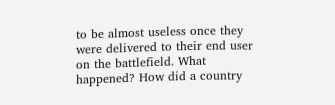to be almost useless once they were delivered to their end user on the battlefield. What happened? How did a country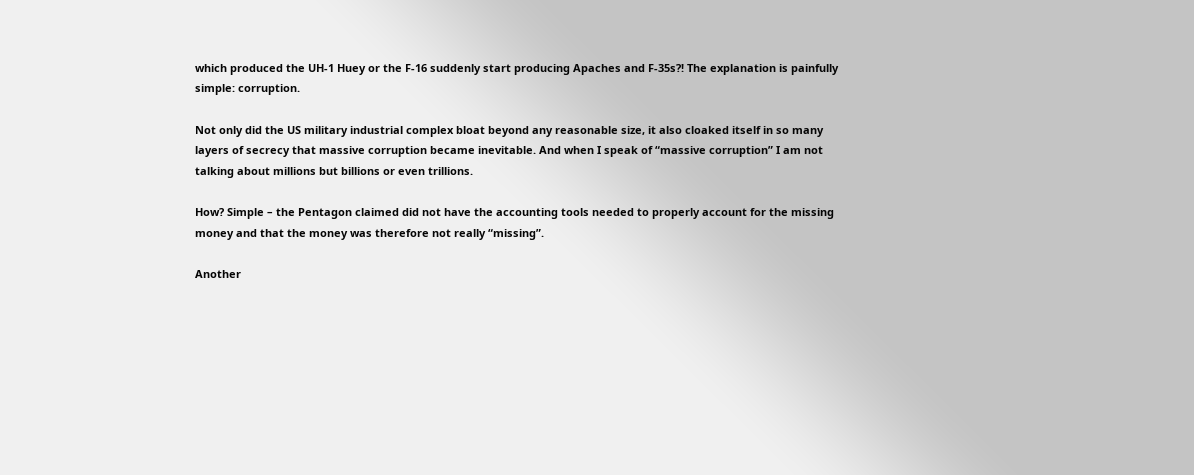which produced the UH-1 Huey or the F-16 suddenly start producing Apaches and F-35s?! The explanation is painfully simple: corruption.

Not only did the US military industrial complex bloat beyond any reasonable size, it also cloaked itself in so many layers of secrecy that massive corruption became inevitable. And when I speak of “massive corruption” I am not talking about millions but billions or even trillions.

How? Simple – the Pentagon claimed did not have the accounting tools needed to properly account for the missing money and that the money was therefore not really “missing”.

Another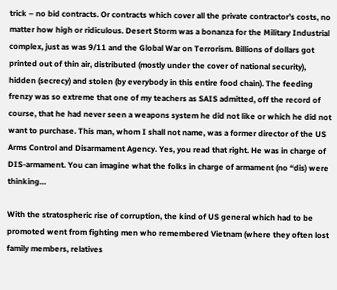trick – no bid contracts. Or contracts which cover all the private contractor’s costs, no matter how high or ridiculous. Desert Storm was a bonanza for the Military Industrial complex, just as was 9/11 and the Global War on Terrorism. Billions of dollars got printed out of thin air, distributed (mostly under the cover of national security), hidden (secrecy) and stolen (by everybody in this entire food chain). The feeding frenzy was so extreme that one of my teachers as SAIS admitted, off the record of course, that he had never seen a weapons system he did not like or which he did not want to purchase. This man, whom I shall not name, was a former director of the US Arms Control and Disarmament Agency. Yes, you read that right. He was in charge of DIS-armament. You can imagine what the folks in charge of armament (no “dis) were thinking…

With the stratospheric rise of corruption, the kind of US general which had to be promoted went from fighting men who remembered Vietnam (where they often lost family members, relatives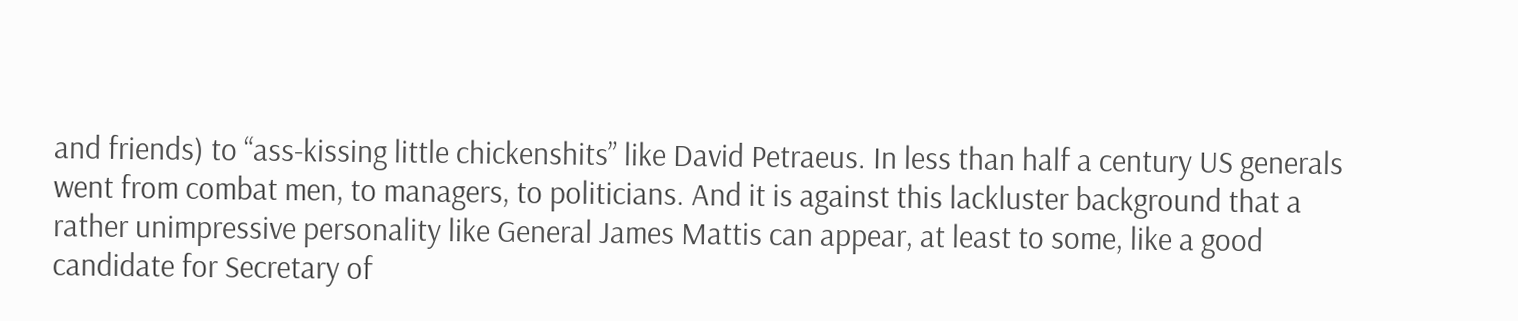and friends) to “ass-kissing little chickenshits” like David Petraeus. In less than half a century US generals went from combat men, to managers, to politicians. And it is against this lackluster background that a rather unimpressive personality like General James Mattis can appear, at least to some, like a good candidate for Secretary of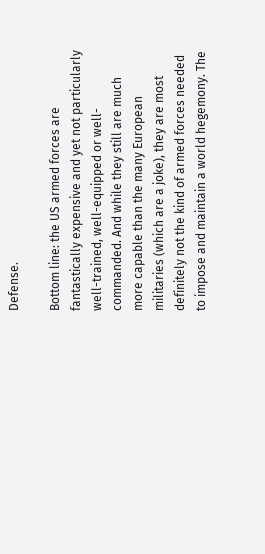Defense.

Bottom line: the US armed forces are fantastically expensive and yet not particularly well-trained, well-equipped or well-commanded. And while they still are much more capable than the many European militaries (which are a joke), they are most definitely not the kind of armed forces needed to impose and maintain a world hegemony. The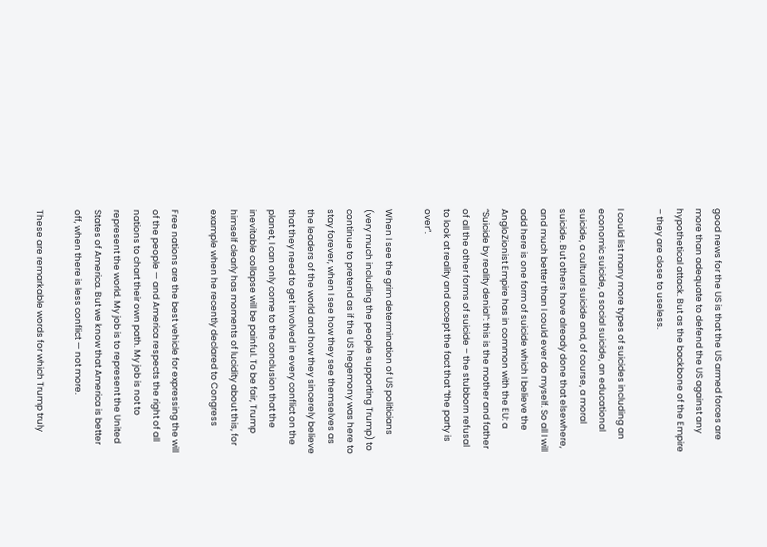good news for the US is that the US armed forces are more than adequate to defend the US against any hypothetical attack. But as the backbone of the Empire – they are close to useless.

I could list many more types of suicides including an economic suicide, a social suicide, an educational suicide, a cultural suicide and, of course, a moral suicide. But others have already done that elsewhere, and much better than I could ever do myself. So all I will add here is one form of suicide which I believe the AngloZionist Empire has in common with the EU: a “Suicide by reality denial”: this is the mother and father of all the other forms of suicide – the stubborn refusal to look at reality and accept the fact that “the party is over”.

When I see the grim determination of US politicians (very much including the people supporting Trump) to continue to pretend as if the US hegemony was here to stay forever, when I see how they see themselves as the leaders of the world and how they sincerely believe that they need to get involved in every conflict on the planet, I can only come to the conclusion that the inevitable collapse will be painful. To be fair, Trump himself clearly has moments of lucidity about this, for example when he recently declared to Congress

Free nations are the best vehicle for expressing the will of the people — and America respects the right of all nations to chart their own path. My job is not to represent the world. My job is to represent the United States of America. But we know that America is better off, when there is less conflict — not more.

These are remarkable words for which Trump truly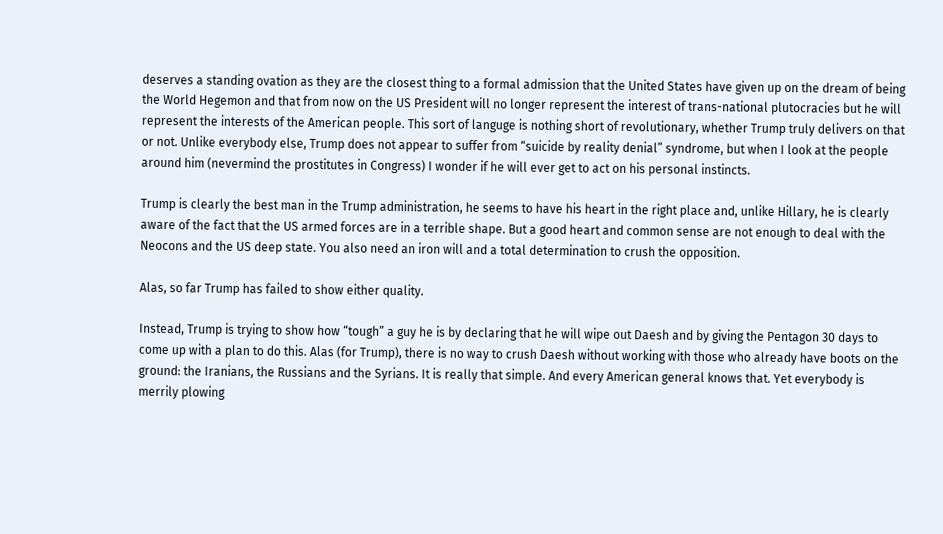deserves a standing ovation as they are the closest thing to a formal admission that the United States have given up on the dream of being the World Hegemon and that from now on the US President will no longer represent the interest of trans-national plutocracies but he will represent the interests of the American people. This sort of languge is nothing short of revolutionary, whether Trump truly delivers on that or not. Unlike everybody else, Trump does not appear to suffer from “suicide by reality denial” syndrome, but when I look at the people around him (nevermind the prostitutes in Congress) I wonder if he will ever get to act on his personal instincts.

Trump is clearly the best man in the Trump administration, he seems to have his heart in the right place and, unlike Hillary, he is clearly aware of the fact that the US armed forces are in a terrible shape. But a good heart and common sense are not enough to deal with the Neocons and the US deep state. You also need an iron will and a total determination to crush the opposition.

Alas, so far Trump has failed to show either quality.

Instead, Trump is trying to show how “tough” a guy he is by declaring that he will wipe out Daesh and by giving the Pentagon 30 days to come up with a plan to do this. Alas (for Trump), there is no way to crush Daesh without working with those who already have boots on the ground: the Iranians, the Russians and the Syrians. It is really that simple. And every American general knows that. Yet everybody is merrily plowing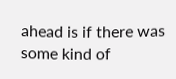ahead is if there was some kind of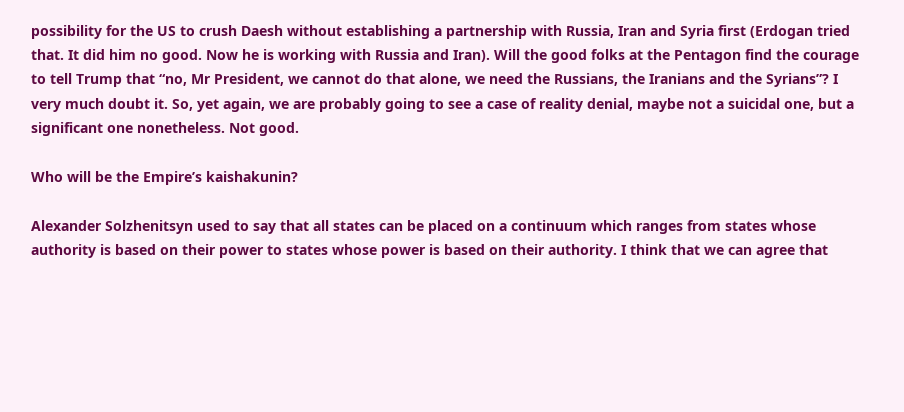possibility for the US to crush Daesh without establishing a partnership with Russia, Iran and Syria first (Erdogan tried that. It did him no good. Now he is working with Russia and Iran). Will the good folks at the Pentagon find the courage to tell Trump that “no, Mr President, we cannot do that alone, we need the Russians, the Iranians and the Syrians”? I very much doubt it. So, yet again, we are probably going to see a case of reality denial, maybe not a suicidal one, but a significant one nonetheless. Not good.

Who will be the Empire’s kaishakunin?

Alexander Solzhenitsyn used to say that all states can be placed on a continuum which ranges from states whose authority is based on their power to states whose power is based on their authority. I think that we can agree that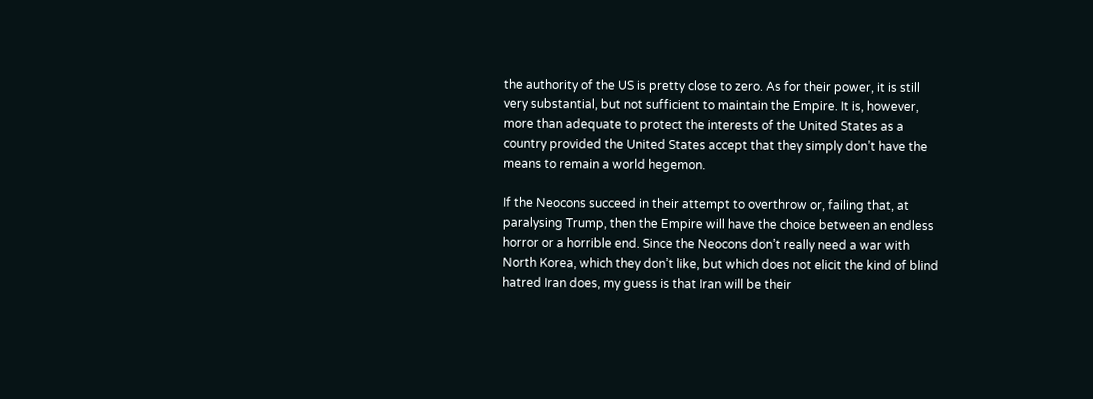the authority of the US is pretty close to zero. As for their power, it is still very substantial, but not sufficient to maintain the Empire. It is, however, more than adequate to protect the interests of the United States as a country provided the United States accept that they simply don’t have the means to remain a world hegemon.

If the Neocons succeed in their attempt to overthrow or, failing that, at paralysing Trump, then the Empire will have the choice between an endless horror or a horrible end. Since the Neocons don’t really need a war with North Korea, which they don’t like, but which does not elicit the kind of blind hatred Iran does, my guess is that Iran will be their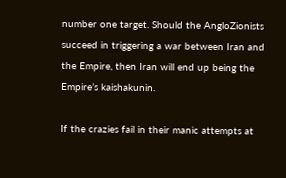number one target. Should the AngloZionists succeed in triggering a war between Iran and the Empire, then Iran will end up being the Empire’s kaishakunin.

If the crazies fail in their manic attempts at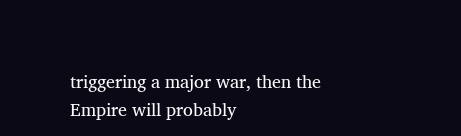triggering a major war, then the Empire will probably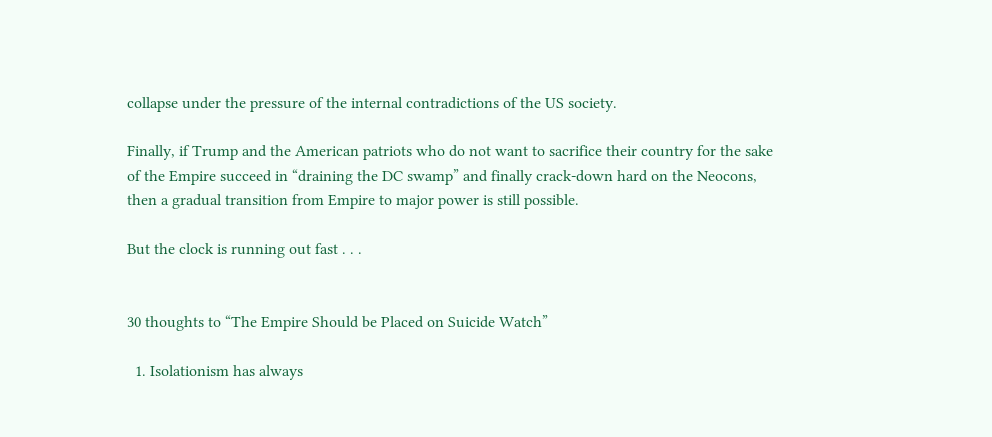collapse under the pressure of the internal contradictions of the US society.

Finally, if Trump and the American patriots who do not want to sacrifice their country for the sake of the Empire succeed in “draining the DC swamp” and finally crack-down hard on the Neocons, then a gradual transition from Empire to major power is still possible.

But the clock is running out fast . . .


30 thoughts to “The Empire Should be Placed on Suicide Watch”

  1. Isolationism has always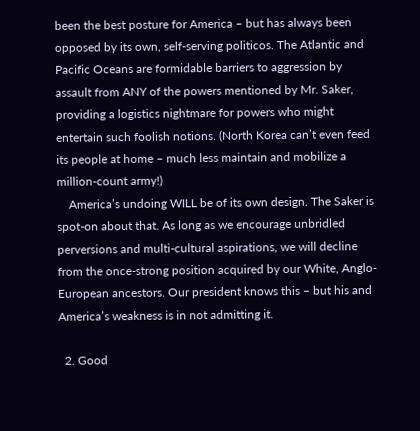been the best posture for America – but has always been opposed by its own, self-serving politicos. The Atlantic and Pacific Oceans are formidable barriers to aggression by assault from ANY of the powers mentioned by Mr. Saker, providing a logistics nightmare for powers who might entertain such foolish notions. (North Korea can’t even feed its people at home – much less maintain and mobilize a million-count army!)
    America’s undoing WILL be of its own design. The Saker is spot-on about that. As long as we encourage unbridled perversions and multi-cultural aspirations, we will decline from the once-strong position acquired by our White, Anglo-European ancestors. Our president knows this – but his and America’s weakness is in not admitting it.

  2. Good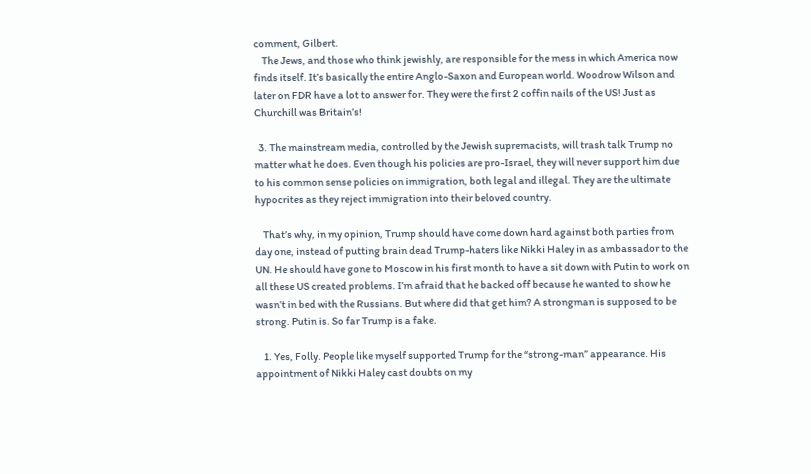comment, Gilbert.
    The Jews, and those who think jewishly, are responsible for the mess in which America now finds itself. It’s basically the entire Anglo-Saxon and European world. Woodrow Wilson and later on FDR have a lot to answer for. They were the first 2 coffin nails of the US! Just as Churchill was Britain’s!

  3. The mainstream media, controlled by the Jewish supremacists, will trash talk Trump no matter what he does. Even though his policies are pro-Israel, they will never support him due to his common sense policies on immigration, both legal and illegal. They are the ultimate hypocrites as they reject immigration into their beloved country.

    That’s why, in my opinion, Trump should have come down hard against both parties from day one, instead of putting brain dead Trump-haters like Nikki Haley in as ambassador to the UN. He should have gone to Moscow in his first month to have a sit down with Putin to work on all these US created problems. I’m afraid that he backed off because he wanted to show he wasn’t in bed with the Russians. But where did that get him? A strongman is supposed to be strong. Putin is. So far Trump is a fake.

    1. Yes, Folly. People like myself supported Trump for the “strong-man” appearance. His appointment of Nikki Haley cast doubts on my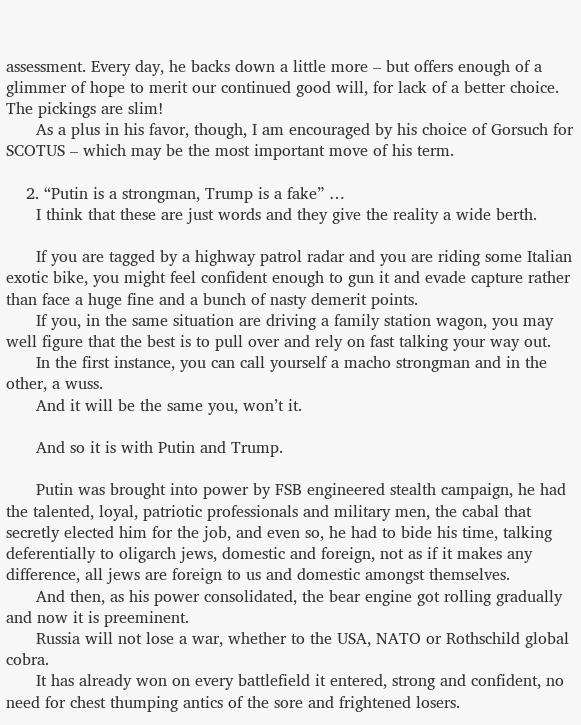assessment. Every day, he backs down a little more – but offers enough of a glimmer of hope to merit our continued good will, for lack of a better choice. The pickings are slim!
      As a plus in his favor, though, I am encouraged by his choice of Gorsuch for SCOTUS – which may be the most important move of his term.

    2. “Putin is a strongman, Trump is a fake” …
      I think that these are just words and they give the reality a wide berth.

      If you are tagged by a highway patrol radar and you are riding some Italian exotic bike, you might feel confident enough to gun it and evade capture rather than face a huge fine and a bunch of nasty demerit points.
      If you, in the same situation are driving a family station wagon, you may well figure that the best is to pull over and rely on fast talking your way out.
      In the first instance, you can call yourself a macho strongman and in the other, a wuss.
      And it will be the same you, won’t it.

      And so it is with Putin and Trump.

      Putin was brought into power by FSB engineered stealth campaign, he had the talented, loyal, patriotic professionals and military men, the cabal that secretly elected him for the job, and even so, he had to bide his time, talking deferentially to oligarch jews, domestic and foreign, not as if it makes any difference, all jews are foreign to us and domestic amongst themselves.
      And then, as his power consolidated, the bear engine got rolling gradually and now it is preeminent.
      Russia will not lose a war, whether to the USA, NATO or Rothschild global cobra.
      It has already won on every battlefield it entered, strong and confident, no need for chest thumping antics of the sore and frightened losers.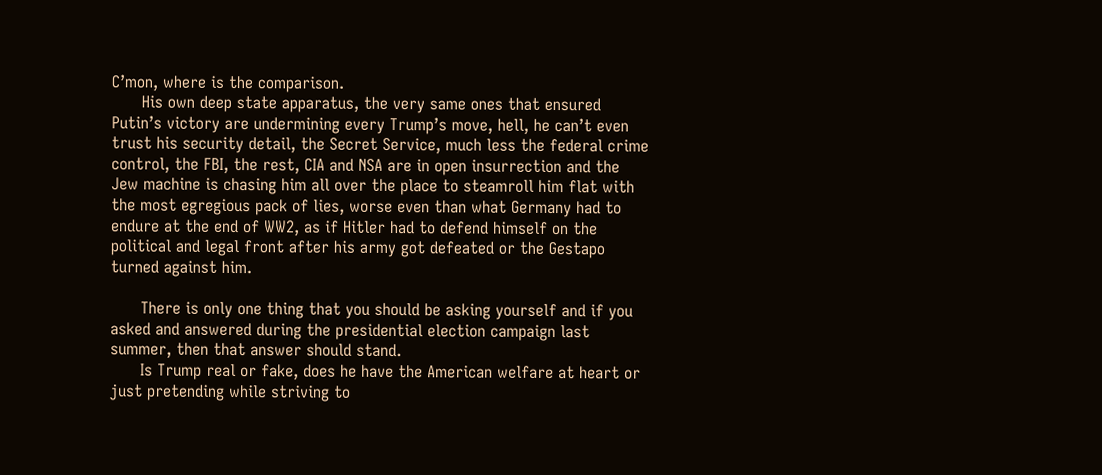C’mon, where is the comparison.
      His own deep state apparatus, the very same ones that ensured Putin’s victory are undermining every Trump’s move, hell, he can’t even trust his security detail, the Secret Service, much less the federal crime control, the FBI, the rest, CIA and NSA are in open insurrection and the Jew machine is chasing him all over the place to steamroll him flat with the most egregious pack of lies, worse even than what Germany had to endure at the end of WW2, as if Hitler had to defend himself on the political and legal front after his army got defeated or the Gestapo turned against him.

      There is only one thing that you should be asking yourself and if you asked and answered during the presidential election campaign last summer, then that answer should stand.
      Is Trump real or fake, does he have the American welfare at heart or just pretending while striving to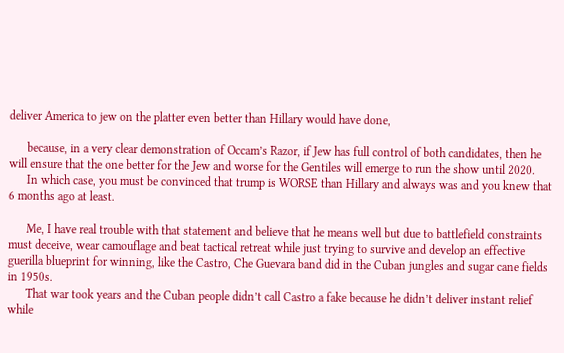deliver America to jew on the platter even better than Hillary would have done,

      because, in a very clear demonstration of Occam’s Razor, if Jew has full control of both candidates, then he will ensure that the one better for the Jew and worse for the Gentiles will emerge to run the show until 2020.
      In which case, you must be convinced that trump is WORSE than Hillary and always was and you knew that 6 months ago at least.

      Me, I have real trouble with that statement and believe that he means well but due to battlefield constraints must deceive, wear camouflage and beat tactical retreat while just trying to survive and develop an effective guerilla blueprint for winning, like the Castro, Che Guevara band did in the Cuban jungles and sugar cane fields in 1950s.
      That war took years and the Cuban people didn’t call Castro a fake because he didn’t deliver instant relief while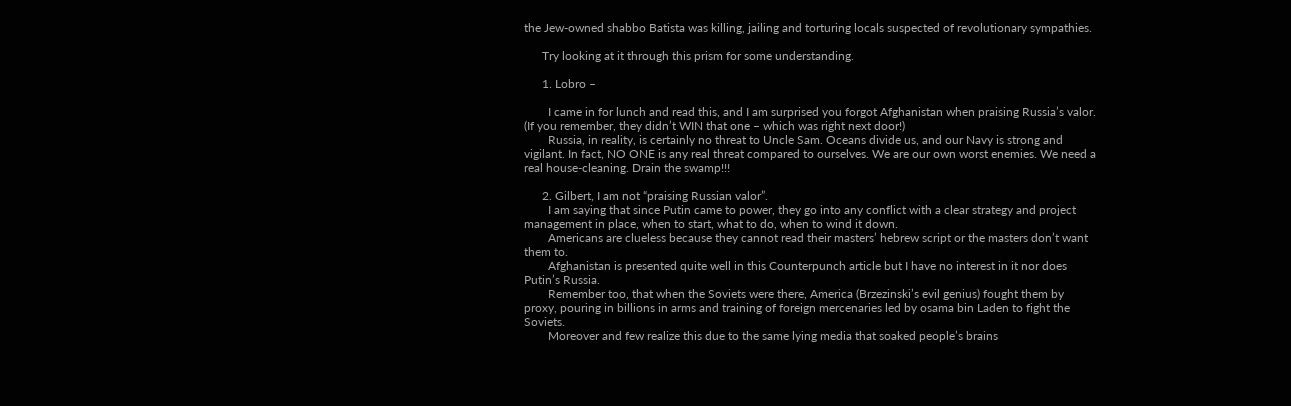the Jew-owned shabbo Batista was killing, jailing and torturing locals suspected of revolutionary sympathies.

      Try looking at it through this prism for some understanding.

      1. Lobro –

        I came in for lunch and read this, and I am surprised you forgot Afghanistan when praising Russia’s valor. (If you remember, they didn’t WIN that one – which was right next door!)
        Russia, in reality, is certainly no threat to Uncle Sam. Oceans divide us, and our Navy is strong and vigilant. In fact, NO ONE is any real threat compared to ourselves. We are our own worst enemies. We need a real house-cleaning. Drain the swamp!!!

      2. Gilbert, I am not “praising Russian valor”.
        I am saying that since Putin came to power, they go into any conflict with a clear strategy and project management in place, when to start, what to do, when to wind it down.
        Americans are clueless because they cannot read their masters’ hebrew script or the masters don’t want them to.
        Afghanistan is presented quite well in this Counterpunch article but I have no interest in it nor does Putin’s Russia.
        Remember too, that when the Soviets were there, America (Brzezinski’s evil genius) fought them by proxy, pouring in billions in arms and training of foreign mercenaries led by osama bin Laden to fight the Soviets.
        Moreover and few realize this due to the same lying media that soaked people’s brains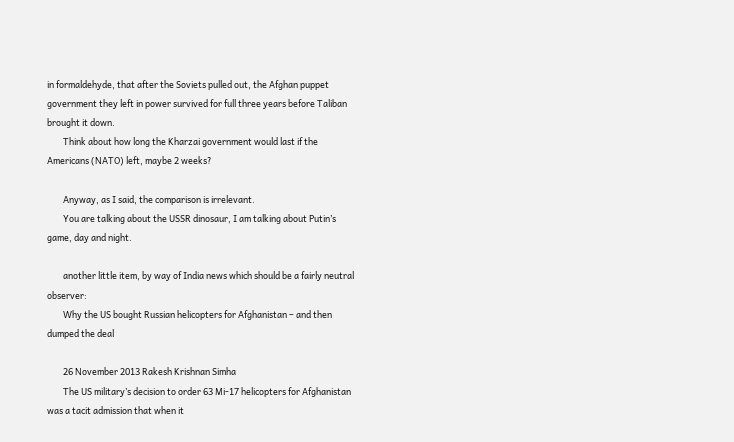in formaldehyde, that after the Soviets pulled out, the Afghan puppet government they left in power survived for full three years before Taliban brought it down.
        Think about how long the Kharzai government would last if the Americans (NATO) left, maybe 2 weeks?

        Anyway, as I said, the comparison is irrelevant.
        You are talking about the USSR dinosaur, I am talking about Putin’s game, day and night.

        another little item, by way of India news which should be a fairly neutral observer:
        Why the US bought Russian helicopters for Afghanistan – and then dumped the deal

        26 November 2013 Rakesh Krishnan Simha
        The US military’s decision to order 63 Mi-17 helicopters for Afghanistan was a tacit admission that when it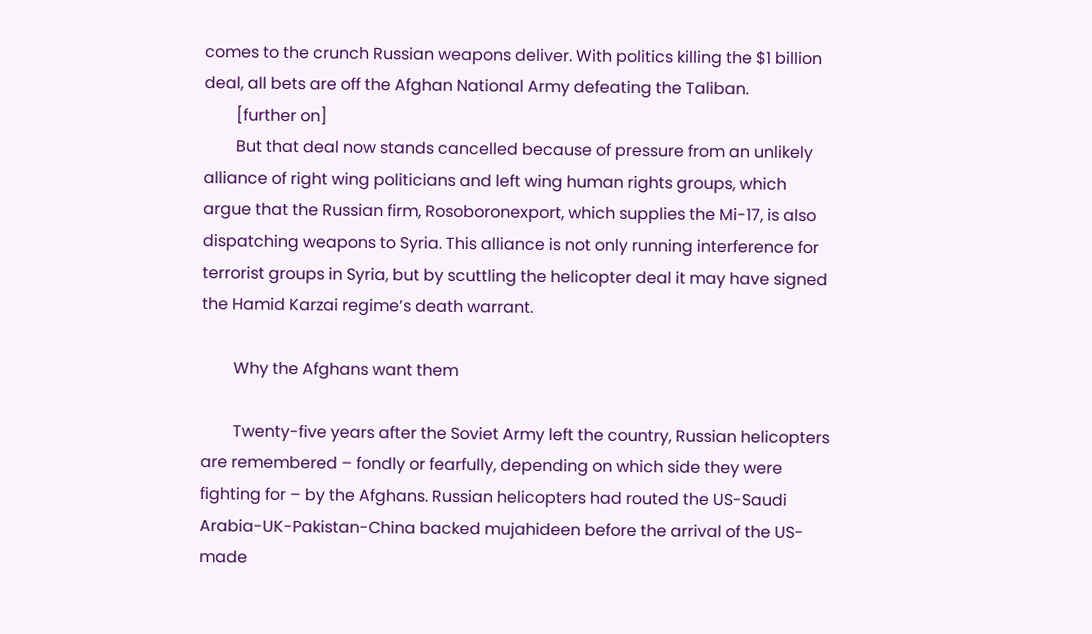comes to the crunch Russian weapons deliver. With politics killing the $1 billion deal, all bets are off the Afghan National Army defeating the Taliban.
        [further on]
        But that deal now stands cancelled because of pressure from an unlikely alliance of right wing politicians and left wing human rights groups, which argue that the Russian firm, Rosoboronexport, which supplies the Mi-17, is also dispatching weapons to Syria. This alliance is not only running interference for terrorist groups in Syria, but by scuttling the helicopter deal it may have signed the Hamid Karzai regime’s death warrant.

        Why the Afghans want them

        Twenty-five years after the Soviet Army left the country, Russian helicopters are remembered – fondly or fearfully, depending on which side they were fighting for – by the Afghans. Russian helicopters had routed the US-Saudi Arabia-UK-Pakistan-China backed mujahideen before the arrival of the US-made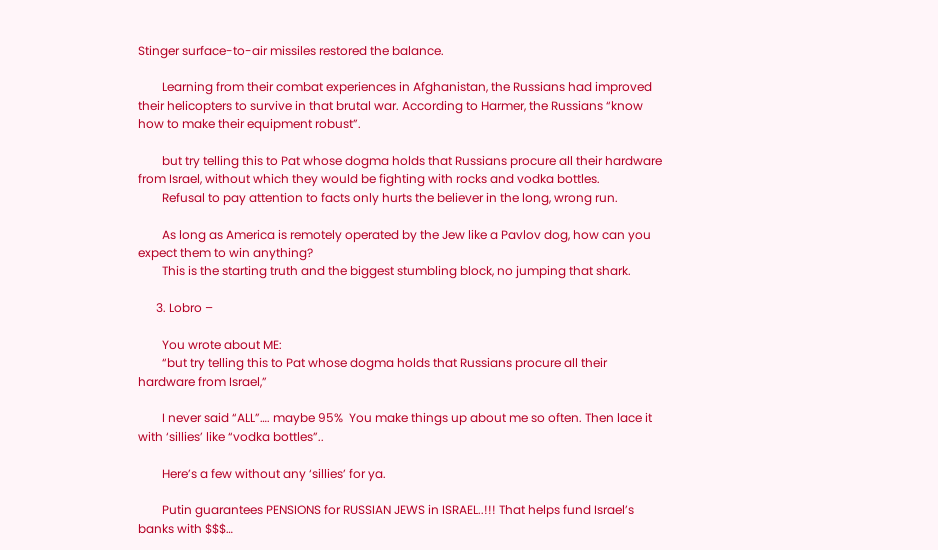Stinger surface-to-air missiles restored the balance.

        Learning from their combat experiences in Afghanistan, the Russians had improved their helicopters to survive in that brutal war. According to Harmer, the Russians “know how to make their equipment robust”.

        but try telling this to Pat whose dogma holds that Russians procure all their hardware from Israel, without which they would be fighting with rocks and vodka bottles.
        Refusal to pay attention to facts only hurts the believer in the long, wrong run.

        As long as America is remotely operated by the Jew like a Pavlov dog, how can you expect them to win anything?
        This is the starting truth and the biggest stumbling block, no jumping that shark.

      3. Lobro –

        You wrote about ME:
        “but try telling this to Pat whose dogma holds that Russians procure all their hardware from Israel,”

        I never said “ALL”…. maybe 95%  You make things up about me so often. Then lace it with ‘sillies’ like “vodka bottles”..

        Here’s a few without any ‘sillies’ for ya.

        Putin guarantees PENSIONS for RUSSIAN JEWS in ISRAEL..!!! That helps fund Israel’s banks with $$$…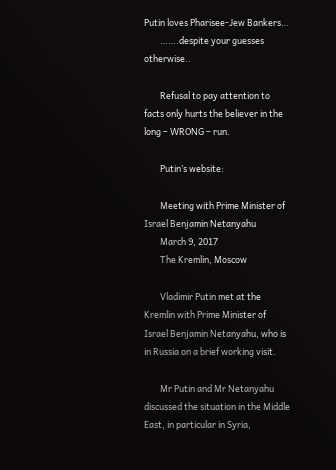Putin loves Pharisee-Jew Bankers…
        …….despite your guesses otherwise..

        Refusal to pay attention to facts only hurts the believer in the long – WRONG – run.

        Putin’s website:

        Meeting with Prime Minister of Israel Benjamin Netanyahu
        March 9, 2017
        The Kremlin, Moscow

        Vladimir Putin met at the Kremlin with Prime Minister of Israel Benjamin Netanyahu, who is in Russia on a brief working visit.

        Mr Putin and Mr Netanyahu discussed the situation in the Middle East, in particular in Syria,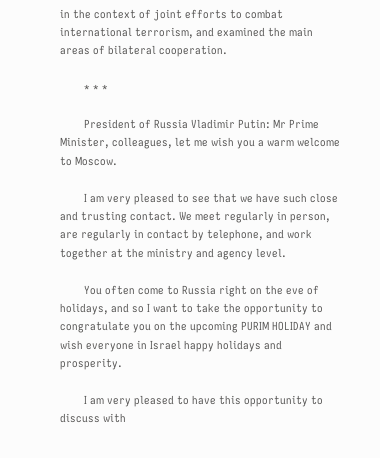in the context of joint efforts to combat international terrorism, and examined the main areas of bilateral cooperation.

        * * *

        President of Russia Vladimir Putin: Mr Prime Minister, colleagues, let me wish you a warm welcome to Moscow.

        I am very pleased to see that we have such close and trusting contact. We meet regularly in person, are regularly in contact by telephone, and work together at the ministry and agency level.

        You often come to Russia right on the eve of holidays, and so I want to take the opportunity to congratulate you on the upcoming PURIM HOLIDAY and wish everyone in Israel happy holidays and prosperity.

        I am very pleased to have this opportunity to discuss with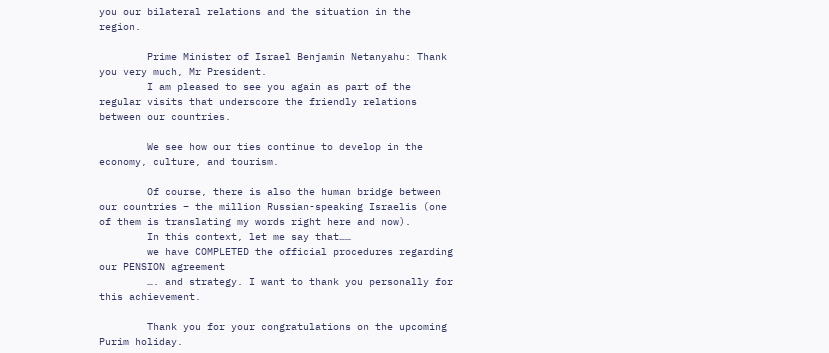you our bilateral relations and the situation in the region.

        Prime Minister of Israel Benjamin Netanyahu: Thank you very much, Mr President.
        I am pleased to see you again as part of the regular visits that underscore the friendly relations between our countries.

        We see how our ties continue to develop in the economy, culture, and tourism.

        Of course, there is also the human bridge between our countries – the million Russian-speaking Israelis (one of them is translating my words right here and now).
        In this context, let me say that……
        we have COMPLETED the official procedures regarding our PENSION agreement
        …. and strategy. I want to thank you personally for this achievement.

        Thank you for your congratulations on the upcoming Purim holiday.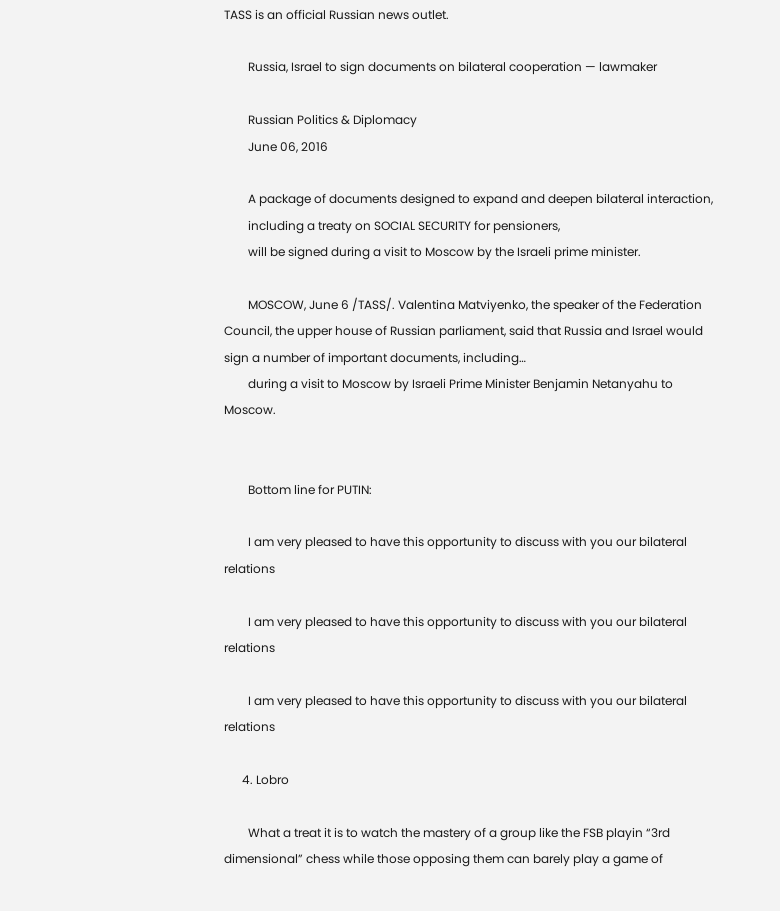TASS is an official Russian news outlet.

        Russia, Israel to sign documents on bilateral cooperation — lawmaker

        Russian Politics & Diplomacy
        June 06, 2016

        A package of documents designed to expand and deepen bilateral interaction,
        including a treaty on SOCIAL SECURITY for pensioners,
        will be signed during a visit to Moscow by the Israeli prime minister.

        MOSCOW, June 6 /TASS/. Valentina Matviyenko, the speaker of the Federation Council, the upper house of Russian parliament, said that Russia and Israel would sign a number of important documents, including…
        during a visit to Moscow by Israeli Prime Minister Benjamin Netanyahu to Moscow.


        Bottom line for PUTIN:

        I am very pleased to have this opportunity to discuss with you our bilateral relations

        I am very pleased to have this opportunity to discuss with you our bilateral relations

        I am very pleased to have this opportunity to discuss with you our bilateral relations

      4. Lobro

        What a treat it is to watch the mastery of a group like the FSB playin “3rd dimensional” chess while those opposing them can barely play a game of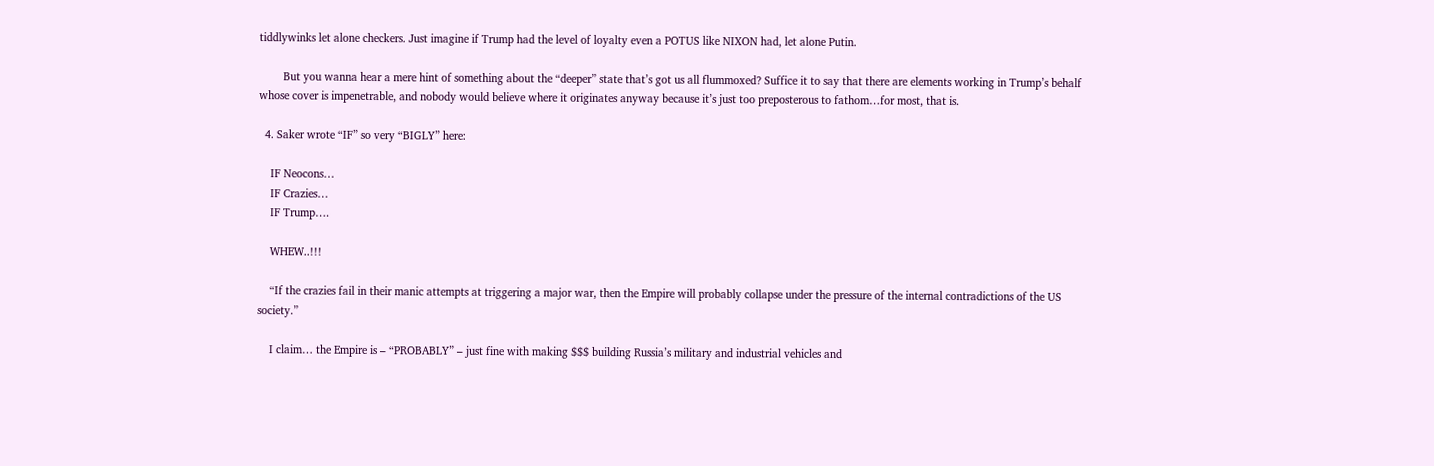tiddlywinks let alone checkers. Just imagine if Trump had the level of loyalty even a POTUS like NIXON had, let alone Putin.

        But you wanna hear a mere hint of something about the “deeper” state that’s got us all flummoxed? Suffice it to say that there are elements working in Trump’s behalf whose cover is impenetrable, and nobody would believe where it originates anyway because it’s just too preposterous to fathom…for most, that is.

  4. Saker wrote “IF” so very “BIGLY” here:

    IF Neocons…
    IF Crazies…
    IF Trump….

    WHEW..!!!

    “If the crazies fail in their manic attempts at triggering a major war, then the Empire will probably collapse under the pressure of the internal contradictions of the US society.”

    I claim… the Empire is – “PROBABLY” – just fine with making $$$ building Russia’s military and industrial vehicles and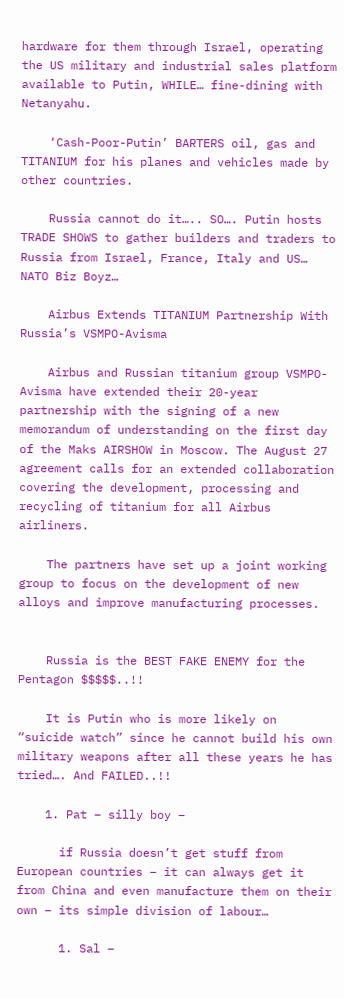hardware for them through Israel, operating the US military and industrial sales platform available to Putin, WHILE… fine-dining with Netanyahu.

    ‘Cash-Poor-Putin’ BARTERS oil, gas and TITANIUM for his planes and vehicles made by other countries.

    Russia cannot do it….. SO…. Putin hosts TRADE SHOWS to gather builders and traders to Russia from Israel, France, Italy and US… NATO Biz Boyz…

    Airbus Extends TITANIUM Partnership With Russia’s VSMPO-Avisma

    Airbus and Russian titanium group VSMPO-Avisma have extended their 20-year partnership with the signing of a new memorandum of understanding on the first day of the Maks AIRSHOW in Moscow. The August 27 agreement calls for an extended collaboration covering the development, processing and recycling of titanium for all Airbus airliners.

    The partners have set up a joint working group to focus on the development of new alloys and improve manufacturing processes.


    Russia is the BEST FAKE ENEMY for the Pentagon $$$$$..!!

    It is Putin who is more likely on “suicide watch” since he cannot build his own military weapons after all these years he has tried…. And FAILED..!!

    1. Pat – silly boy –

      if Russia doesn’t get stuff from European countries – it can always get it from China and even manufacture them on their own – its simple division of labour…

      1. Sal –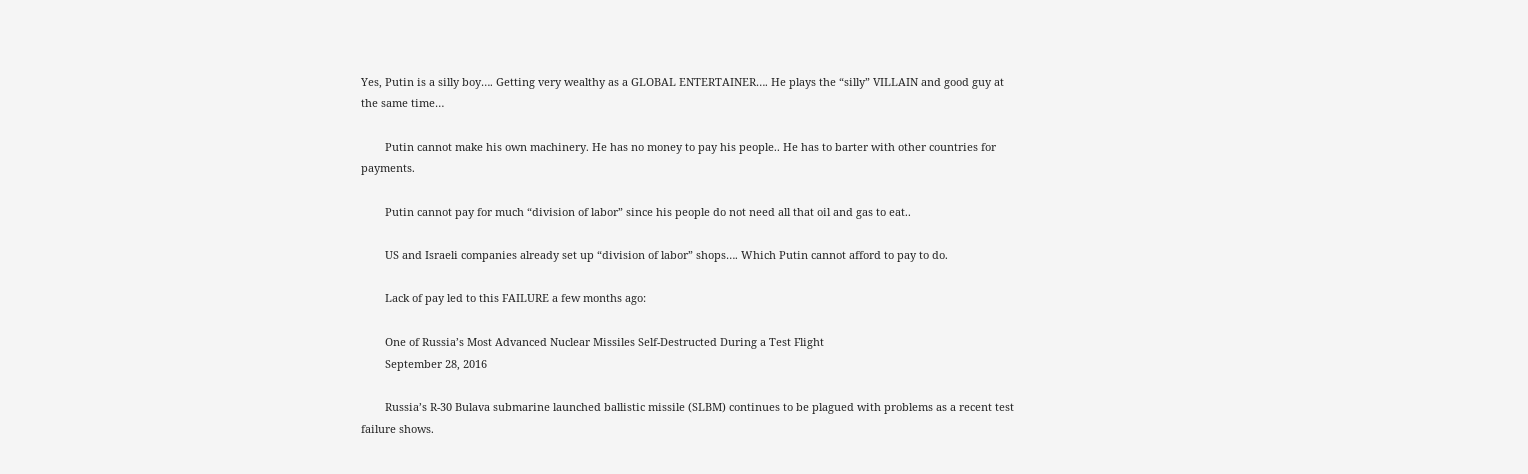Yes, Putin is a silly boy…. Getting very wealthy as a GLOBAL ENTERTAINER…. He plays the “silly” VILLAIN and good guy at the same time…

        Putin cannot make his own machinery. He has no money to pay his people.. He has to barter with other countries for payments.

        Putin cannot pay for much “division of labor” since his people do not need all that oil and gas to eat..

        US and Israeli companies already set up “division of labor” shops…. Which Putin cannot afford to pay to do.

        Lack of pay led to this FAILURE a few months ago:

        One of Russia’s Most Advanced Nuclear Missiles Self-Destructed During a Test Flight
        September 28, 2016

        Russia’s R-30 Bulava submarine launched ballistic missile (SLBM) continues to be plagued with problems as a recent test failure shows.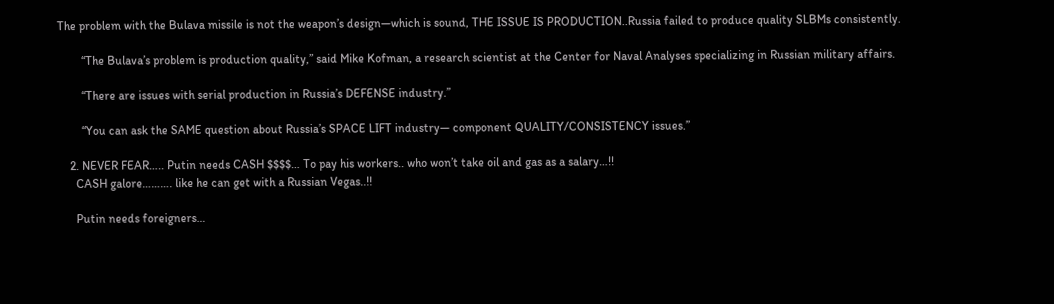The problem with the Bulava missile is not the weapon’s design—which is sound, THE ISSUE IS PRODUCTION..Russia failed to produce quality SLBMs consistently.

        “The Bulava’s problem is production quality,” said Mike Kofman, a research scientist at the Center for Naval Analyses specializing in Russian military affairs.

        “There are issues with serial production in Russia’s DEFENSE industry.”

        “You can ask the SAME question about Russia’s SPACE LIFT industry— component QUALITY/CONSISTENCY issues.”

    2. NEVER FEAR….. Putin needs CASH $$$$… To pay his workers.. who won’t take oil and gas as a salary…!!
      CASH galore………. like he can get with a Russian Vegas..!!

      Putin needs foreigners…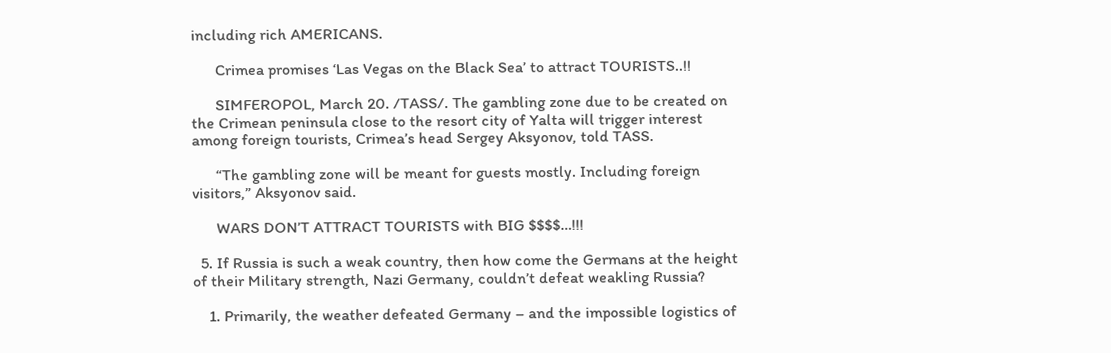including rich AMERICANS.

      Crimea promises ‘Las Vegas on the Black Sea’ to attract TOURISTS..!!

      SIMFEROPOL, March 20. /TASS/. The gambling zone due to be created on the Crimean peninsula close to the resort city of Yalta will trigger interest among foreign tourists, Crimea’s head Sergey Aksyonov, told TASS.

      “The gambling zone will be meant for guests mostly. Including foreign visitors,” Aksyonov said.

      WARS DON’T ATTRACT TOURISTS with BIG $$$$…!!!

  5. If Russia is such a weak country, then how come the Germans at the height of their Military strength, Nazi Germany, couldn’t defeat weakling Russia?

    1. Primarily, the weather defeated Germany – and the impossible logistics of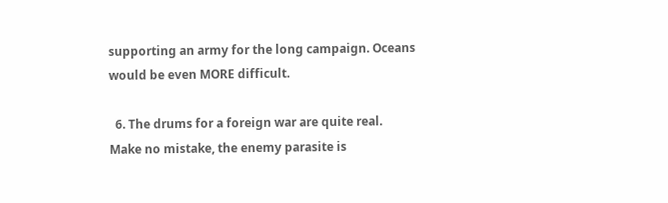supporting an army for the long campaign. Oceans would be even MORE difficult.

  6. The drums for a foreign war are quite real. Make no mistake, the enemy parasite is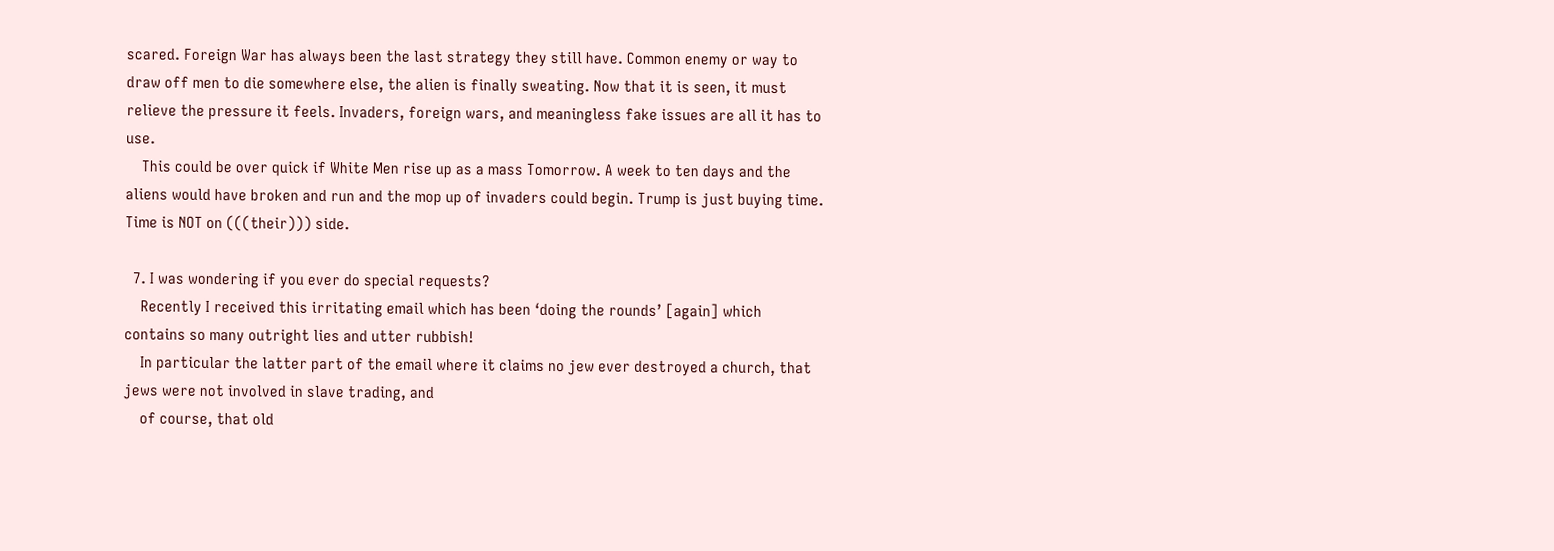scared. Foreign War has always been the last strategy they still have. Common enemy or way to draw off men to die somewhere else, the alien is finally sweating. Now that it is seen, it must relieve the pressure it feels. Invaders, foreign wars, and meaningless fake issues are all it has to use.
    This could be over quick if White Men rise up as a mass Tomorrow. A week to ten days and the aliens would have broken and run and the mop up of invaders could begin. Trump is just buying time. Time is NOT on (((their))) side.

  7. I was wondering if you ever do special requests?
    Recently I received this irritating email which has been ‘doing the rounds’ [again] which contains so many outright lies and utter rubbish!
    In particular the latter part of the email where it claims no jew ever destroyed a church, that jews were not involved in slave trading, and
    of course, that old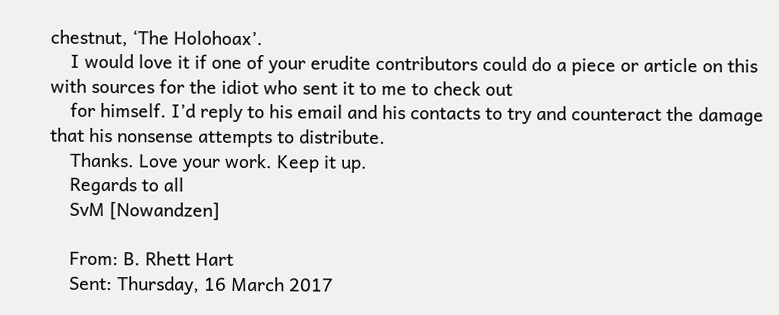chestnut, ‘The Holohoax’.
    I would love it if one of your erudite contributors could do a piece or article on this with sources for the idiot who sent it to me to check out
    for himself. I’d reply to his email and his contacts to try and counteract the damage that his nonsense attempts to distribute.
    Thanks. Love your work. Keep it up.
    Regards to all
    SvM [Nowandzen]

    From: B. Rhett Hart
    Sent: Thursday, 16 March 2017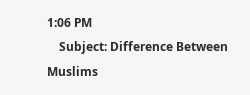1:06 PM
    Subject: Difference Between Muslims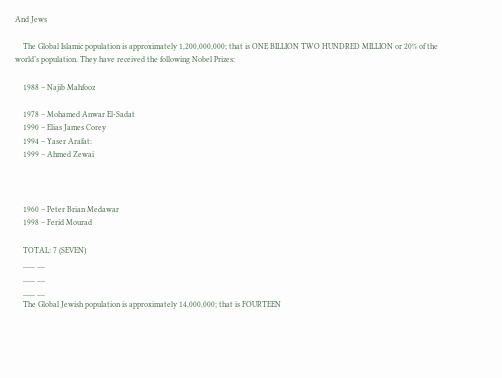And Jews

    The Global Islamic population is approximately 1,200,000,000; that is ONE BILLION TWO HUNDRED MILLION or 20% of the world’s population. They have received the following Nobel Prizes:

    1988 – Najib Mahfooz

    1978 – Mohamed Anwar El-Sadat
    1990 – Elias James Corey
    1994 – Yaser Arafat:
    1999 – Ahmed Zewai



    1960 – Peter Brian Medawar
    1998 – Ferid Mourad

    TOTAL: 7 (SEVEN)
    ___ __
    ___ __
    ___ __
    The Global Jewish population is approximately 14,000,000; that is FOURTEEN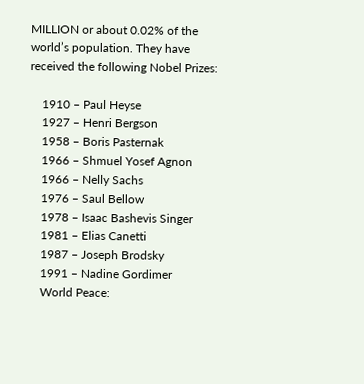MILLION or about 0.02% of the world’s population. They have received the following Nobel Prizes:

    1910 – Paul Heyse
    1927 – Henri Bergson
    1958 – Boris Pasternak
    1966 – Shmuel Yosef Agnon
    1966 – Nelly Sachs
    1976 – Saul Bellow
    1978 – Isaac Bashevis Singer
    1981 – Elias Canetti
    1987 – Joseph Brodsky
    1991 – Nadine Gordimer
    World Peace: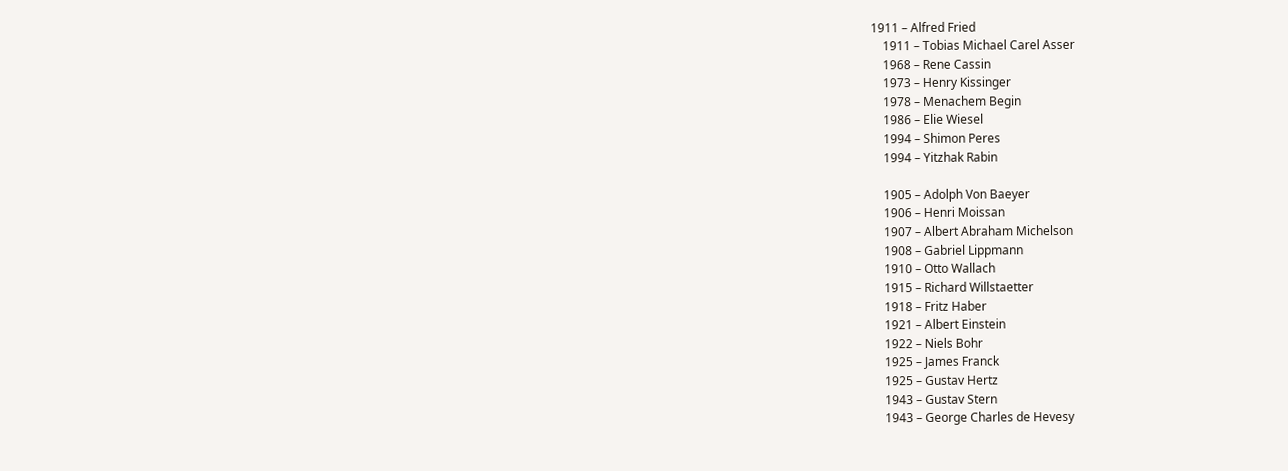1911 – Alfred Fried
    1911 – Tobias Michael Carel Asser
    1968 – Rene Cassin
    1973 – Henry Kissinger
    1978 – Menachem Begin
    1986 – Elie Wiesel
    1994 – Shimon Peres
    1994 – Yitzhak Rabin

    1905 – Adolph Von Baeyer
    1906 – Henri Moissan
    1907 – Albert Abraham Michelson
    1908 – Gabriel Lippmann
    1910 – Otto Wallach
    1915 – Richard Willstaetter
    1918 – Fritz Haber
    1921 – Albert Einstein
    1922 – Niels Bohr
    1925 – James Franck
    1925 – Gustav Hertz
    1943 – Gustav Stern
    1943 – George Charles de Hevesy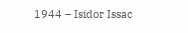1944 – Isidor Issac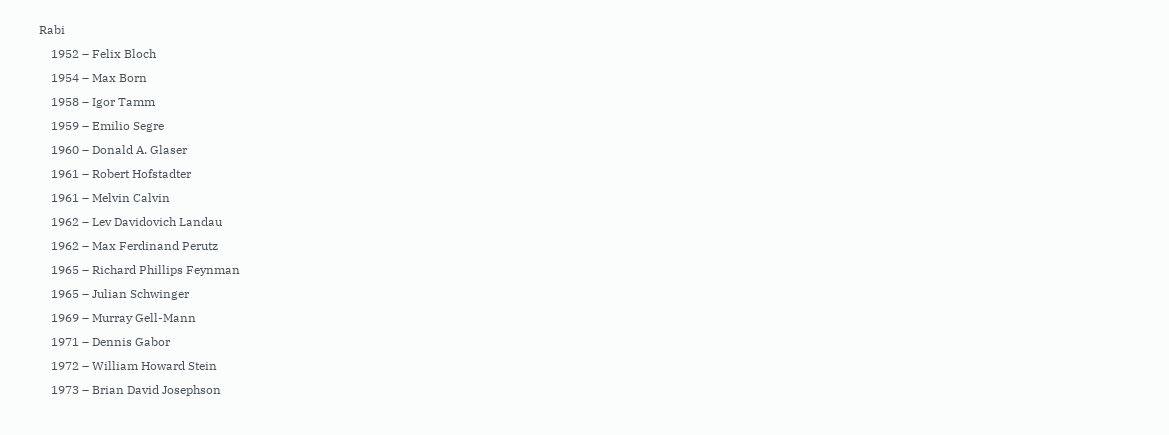Rabi
    1952 – Felix Bloch
    1954 – Max Born
    1958 – Igor Tamm
    1959 – Emilio Segre
    1960 – Donald A. Glaser
    1961 – Robert Hofstadter
    1961 – Melvin Calvin
    1962 – Lev Davidovich Landau
    1962 – Max Ferdinand Perutz
    1965 – Richard Phillips Feynman
    1965 – Julian Schwinger
    1969 – Murray Gell-Mann
    1971 – Dennis Gabor
    1972 – William Howard Stein
    1973 – Brian David Josephson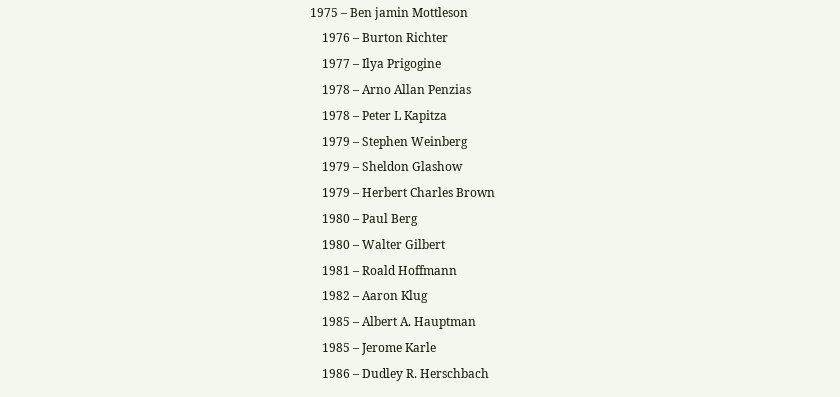1975 – Ben jamin Mottleson
    1976 – Burton Richter
    1977 – Ilya Prigogine
    1978 – Arno Allan Penzias
    1978 – Peter L Kapitza
    1979 – Stephen Weinberg
    1979 – Sheldon Glashow
    1979 – Herbert Charles Brown
    1980 – Paul Berg
    1980 – Walter Gilbert
    1981 – Roald Hoffmann
    1982 – Aaron Klug
    1985 – Albert A. Hauptman
    1985 – Jerome Karle
    1986 – Dudley R. Herschbach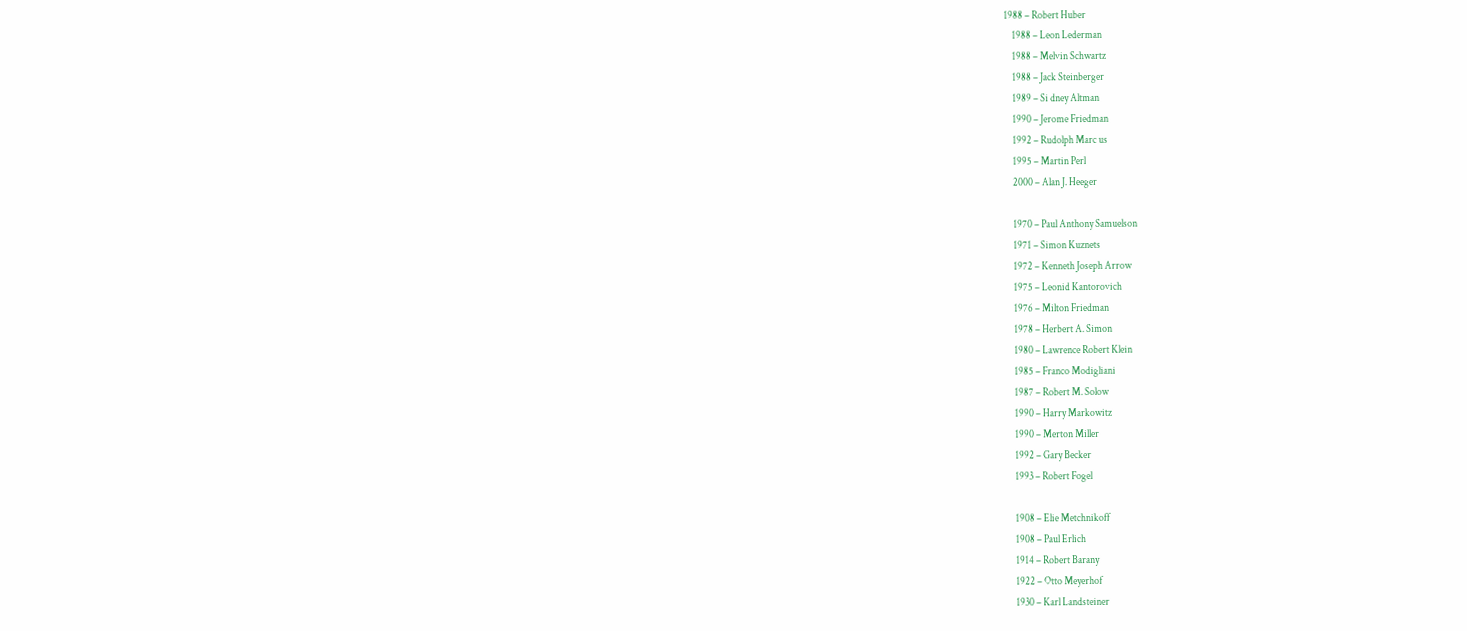1988 – Robert Huber
    1988 – Leon Lederman
    1988 – Melvin Schwartz
    1988 – Jack Steinberger
    1989 – Si dney Altman
    1990 – Jerome Friedman
    1992 – Rudolph Marc us
    1995 – Martin Perl
    2000 – Alan J. Heeger

    1970 – Paul Anthony Samuelson
    1971 – Simon Kuznets
    1972 – Kenneth Joseph Arrow
    1975 – Leonid Kantorovich
    1976 – Milton Friedman
    1978 – Herbert A. Simon
    1980 – Lawrence Robert Klein
    1985 – Franco Modigliani
    1987 – Robert M. Solow
    1990 – Harry Markowitz
    1990 – Merton Miller
    1992 – Gary Becker
    1993 – Robert Fogel

    1908 – Elie Metchnikoff
    1908 – Paul Erlich
    1914 – Robert Barany
    1922 – Otto Meyerhof
    1930 – Karl Landsteiner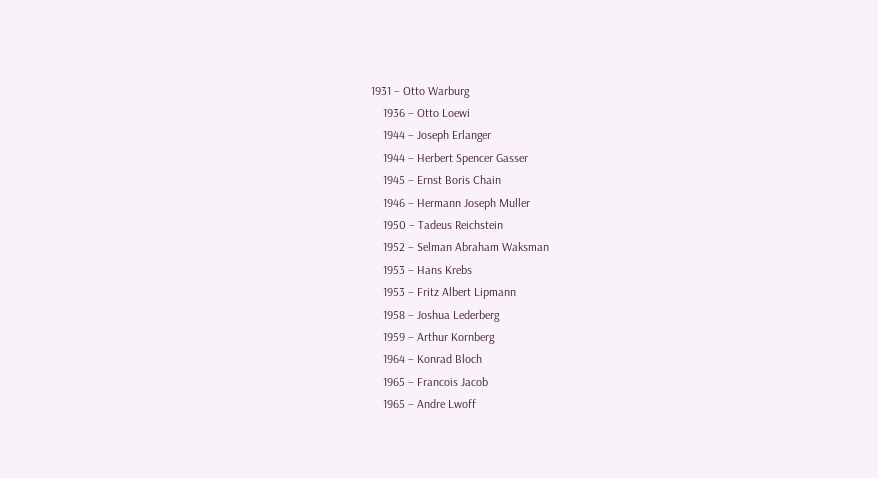1931 – Otto Warburg
    1936 – Otto Loewi
    1944 – Joseph Erlanger
    1944 – Herbert Spencer Gasser
    1945 – Ernst Boris Chain
    1946 – Hermann Joseph Muller
    1950 – Tadeus Reichstein
    1952 – Selman Abraham Waksman
    1953 – Hans Krebs
    1953 – Fritz Albert Lipmann
    1958 – Joshua Lederberg
    1959 – Arthur Kornberg
    1964 – Konrad Bloch
    1965 – Francois Jacob
    1965 – Andre Lwoff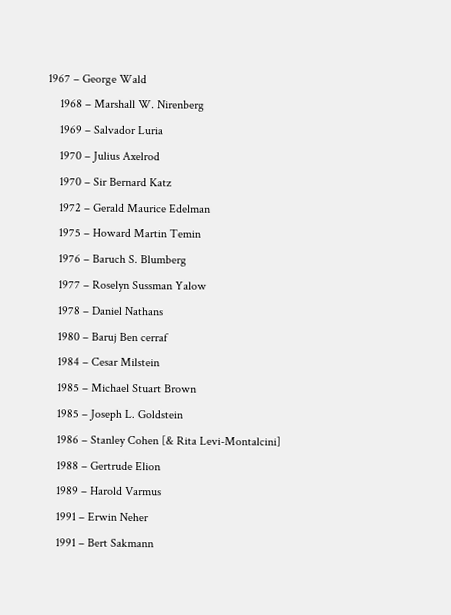1967 – George Wald
    1968 – Marshall W. Nirenberg
    1969 – Salvador Luria
    1970 – Julius Axelrod
    1970 – Sir Bernard Katz
    1972 – Gerald Maurice Edelman
    1975 – Howard Martin Temin
    1976 – Baruch S. Blumberg
    1977 – Roselyn Sussman Yalow
    1978 – Daniel Nathans
    1980 – Baruj Ben cerraf
    1984 – Cesar Milstein
    1985 – Michael Stuart Brown
    1985 – Joseph L. Goldstein
    1986 – Stanley Cohen [& Rita Levi-Montalcini]
    1988 – Gertrude Elion
    1989 – Harold Varmus
    1991 – Erwin Neher
    1991 – Bert Sakmann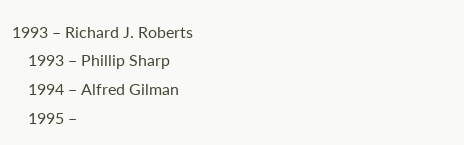1993 – Richard J. Roberts
    1993 – Phillip Sharp
    1994 – Alfred Gilman
    1995 –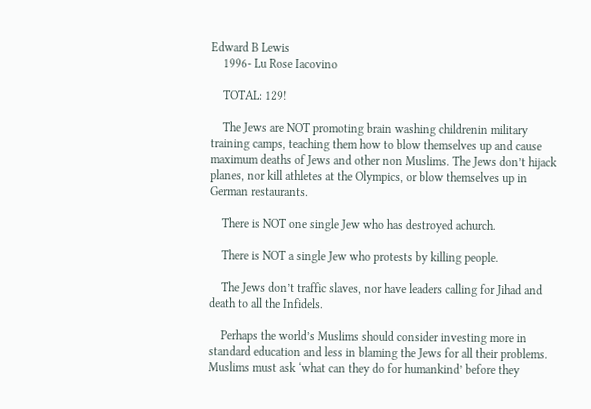Edward B Lewis
    1996- Lu Rose Iacovino

    TOTAL: 129!

    The Jews are NOT promoting brain washing childrenin military training camps, teaching them how to blow themselves up and cause maximum deaths of Jews and other non Muslims. The Jews don’t hijack planes, nor kill athletes at the Olympics, or blow themselves up in German restaurants.

    There is NOT one single Jew who has destroyed achurch.

    There is NOT a single Jew who protests by killing people.

    The Jews don’t traffic slaves, nor have leaders calling for Jihad and death to all the Infidels.

    Perhaps the world’s Muslims should consider investing more in standard education and less in blaming the Jews for all their problems. Muslims must ask ‘what can they do for humankind’ before they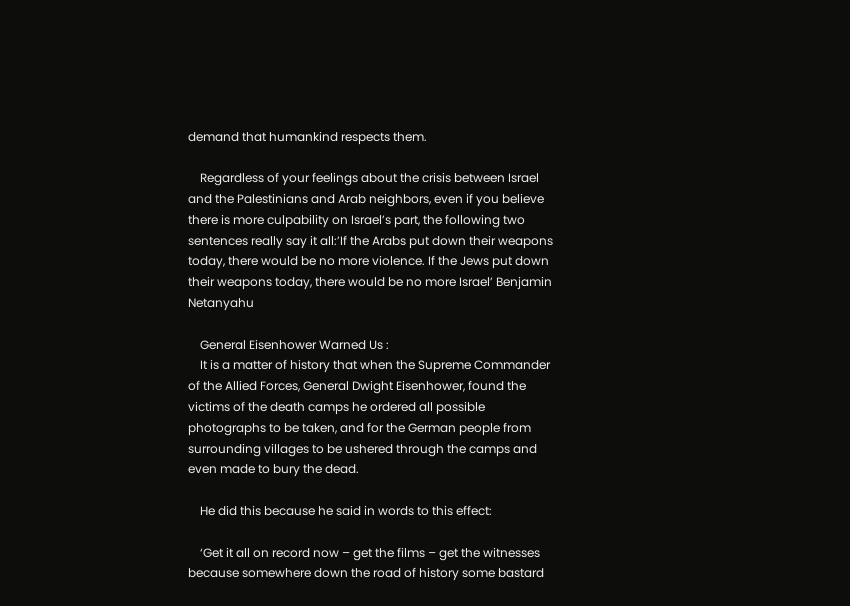demand that humankind respects them.

    Regardless of your feelings about the crisis between Israel and the Palestinians and Arab neighbors, even if you believe there is more culpability on Israel’s part, the following two sentences really say it all:’If the Arabs put down their weapons today, there would be no more violence. If the Jews put down their weapons today, there would be no more Israel’ Benjamin Netanyahu

    General Eisenhower Warned Us :
    It is a matter of history that when the Supreme Commander of the Allied Forces, General Dwight Eisenhower, found the victims of the death camps he ordered all possible photographs to be taken, and for the German people from surrounding villages to be ushered through the camps and even made to bury the dead.

    He did this because he said in words to this effect:

    ‘Get it all on record now – get the films – get the witnesses because somewhere down the road of history some bastard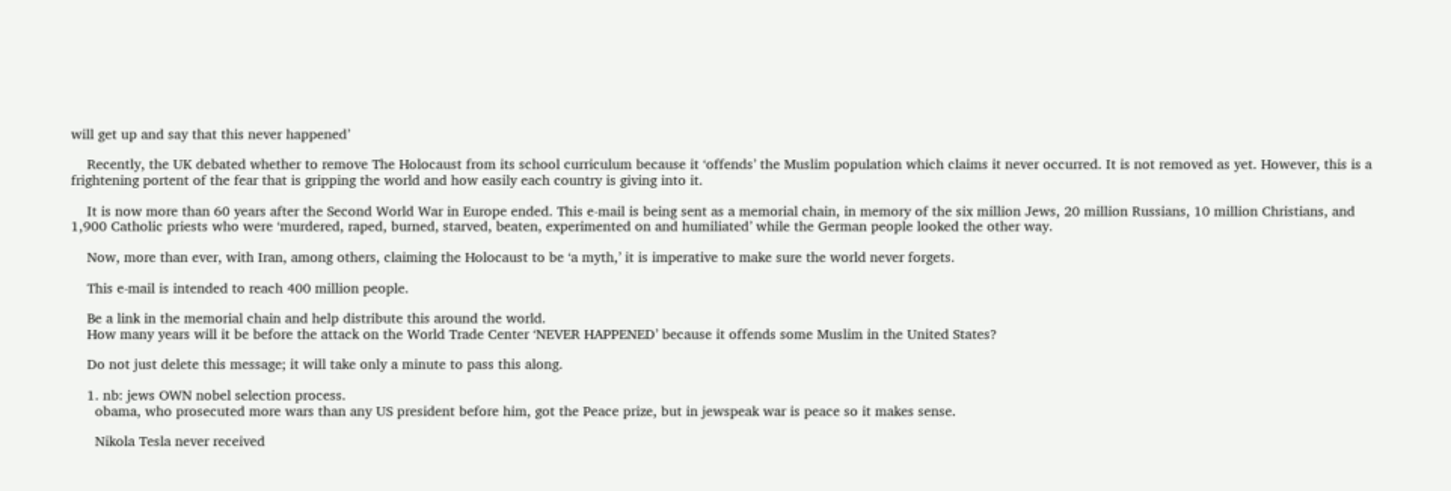will get up and say that this never happened’

    Recently, the UK debated whether to remove The Holocaust from its school curriculum because it ‘offends’ the Muslim population which claims it never occurred. It is not removed as yet. However, this is a frightening portent of the fear that is gripping the world and how easily each country is giving into it.

    It is now more than 60 years after the Second World War in Europe ended. This e-mail is being sent as a memorial chain, in memory of the six million Jews, 20 million Russians, 10 million Christians, and 1,900 Catholic priests who were ‘murdered, raped, burned, starved, beaten, experimented on and humiliated’ while the German people looked the other way.

    Now, more than ever, with Iran, among others, claiming the Holocaust to be ‘a myth,’ it is imperative to make sure the world never forgets.

    This e-mail is intended to reach 400 million people.

    Be a link in the memorial chain and help distribute this around the world.
    How many years will it be before the attack on the World Trade Center ‘NEVER HAPPENED’ because it offends some Muslim in the United States?

    Do not just delete this message; it will take only a minute to pass this along.

    1. nb: jews OWN nobel selection process.
      obama, who prosecuted more wars than any US president before him, got the Peace prize, but in jewspeak war is peace so it makes sense.

      Nikola Tesla never received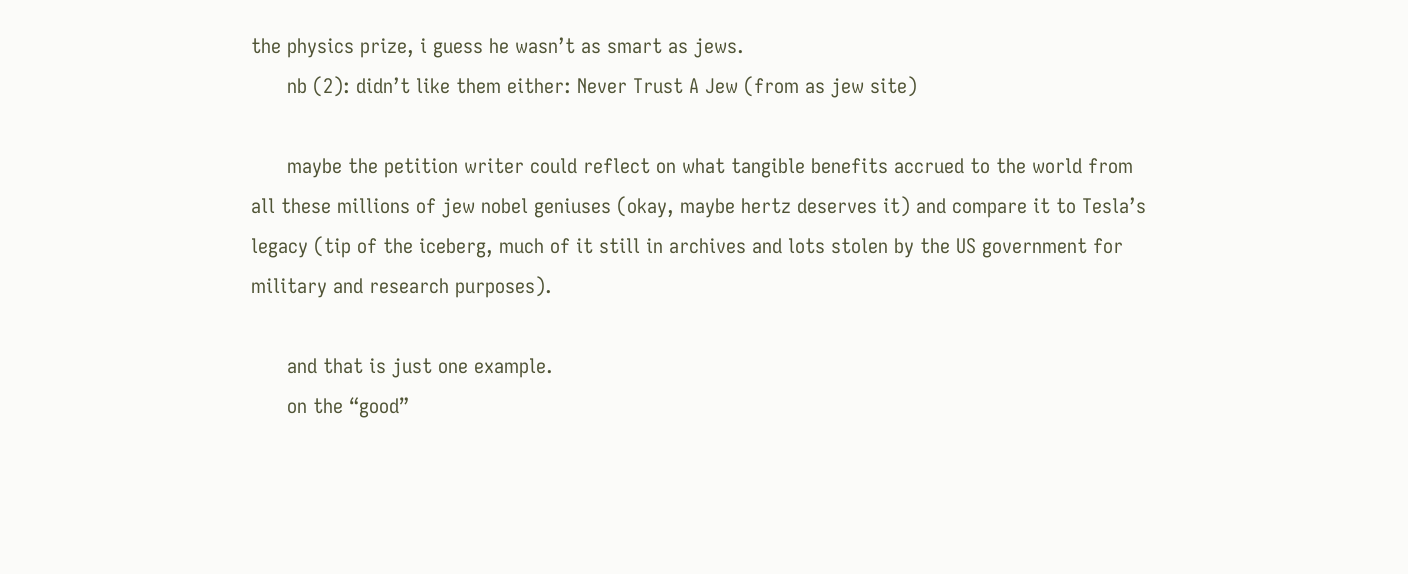the physics prize, i guess he wasn’t as smart as jews.
      nb (2): didn’t like them either: Never Trust A Jew (from as jew site)

      maybe the petition writer could reflect on what tangible benefits accrued to the world from all these millions of jew nobel geniuses (okay, maybe hertz deserves it) and compare it to Tesla’s legacy (tip of the iceberg, much of it still in archives and lots stolen by the US government for military and research purposes).

      and that is just one example.
      on the “good”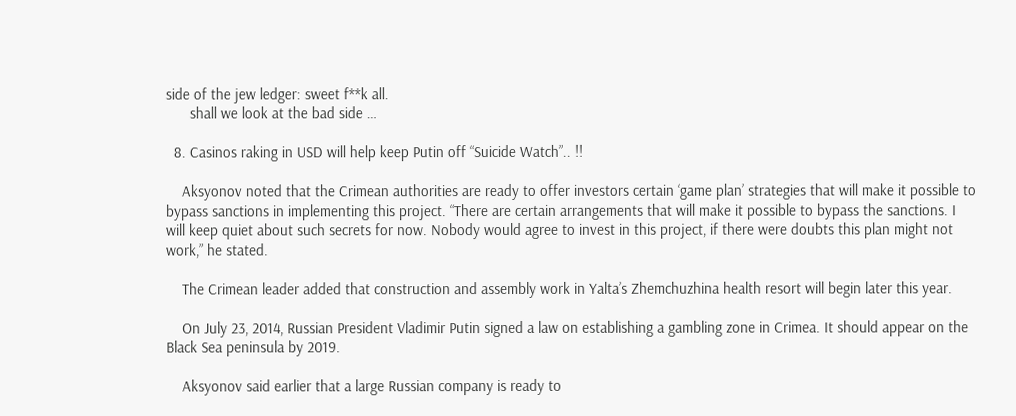side of the jew ledger: sweet f**k all.
      shall we look at the bad side …

  8. Casinos raking in USD will help keep Putin off “Suicide Watch”.. !!

    Aksyonov noted that the Crimean authorities are ready to offer investors certain ‘game plan’ strategies that will make it possible to bypass sanctions in implementing this project. “There are certain arrangements that will make it possible to bypass the sanctions. I will keep quiet about such secrets for now. Nobody would agree to invest in this project, if there were doubts this plan might not work,” he stated.

    The Crimean leader added that construction and assembly work in Yalta’s Zhemchuzhina health resort will begin later this year.

    On July 23, 2014, Russian President Vladimir Putin signed a law on establishing a gambling zone in Crimea. It should appear on the Black Sea peninsula by 2019.

    Aksyonov said earlier that a large Russian company is ready to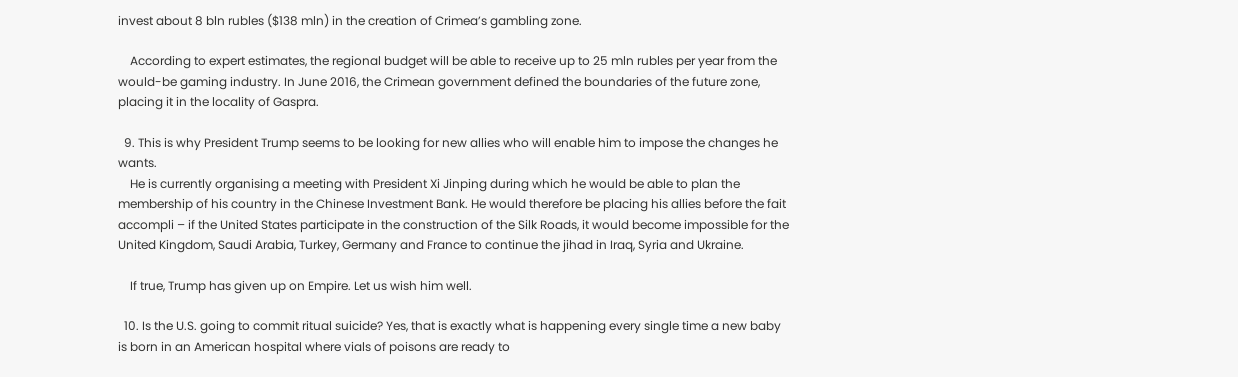invest about 8 bln rubles ($138 mln) in the creation of Crimea’s gambling zone.

    According to expert estimates, the regional budget will be able to receive up to 25 mln rubles per year from the would-be gaming industry. In June 2016, the Crimean government defined the boundaries of the future zone, placing it in the locality of Gaspra.

  9. This is why President Trump seems to be looking for new allies who will enable him to impose the changes he wants.
    He is currently organising a meeting with President Xi Jinping during which he would be able to plan the membership of his country in the Chinese Investment Bank. He would therefore be placing his allies before the fait accompli – if the United States participate in the construction of the Silk Roads, it would become impossible for the United Kingdom, Saudi Arabia, Turkey, Germany and France to continue the jihad in Iraq, Syria and Ukraine.

    If true, Trump has given up on Empire. Let us wish him well.

  10. Is the U.S. going to commit ritual suicide? Yes, that is exactly what is happening every single time a new baby is born in an American hospital where vials of poisons are ready to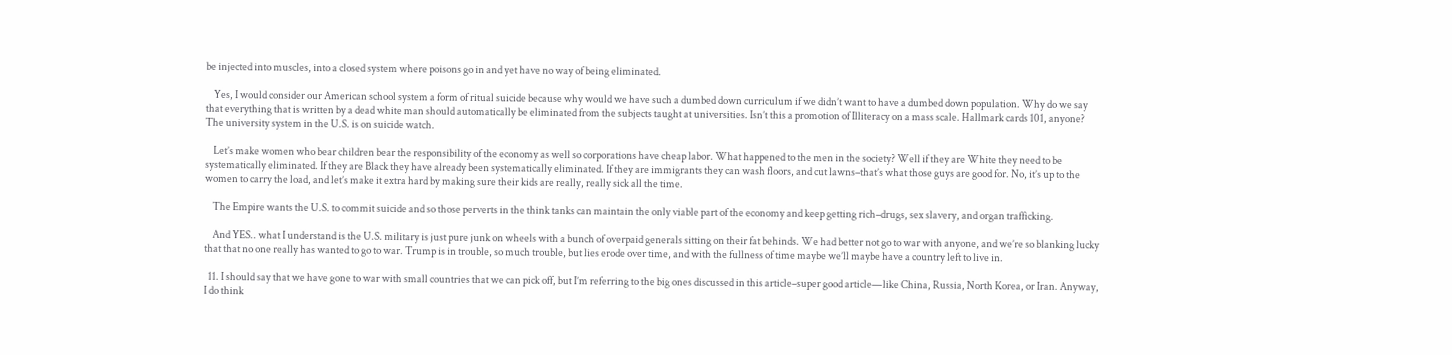be injected into muscles, into a closed system where poisons go in and yet have no way of being eliminated.

    Yes, I would consider our American school system a form of ritual suicide because why would we have such a dumbed down curriculum if we didn’t want to have a dumbed down population. Why do we say that everything that is written by a dead white man should automatically be eliminated from the subjects taught at universities. Isn’t this a promotion of Illiteracy on a mass scale. Hallmark cards 101, anyone? The university system in the U.S. is on suicide watch.

    Let’s make women who bear children bear the responsibility of the economy as well so corporations have cheap labor. What happened to the men in the society? Well if they are White they need to be systematically eliminated. If they are Black they have already been systematically eliminated. If they are immigrants they can wash floors, and cut lawns–that’s what those guys are good for. No, it’s up to the women to carry the load, and let’s make it extra hard by making sure their kids are really, really sick all the time.

    The Empire wants the U.S. to commit suicide and so those perverts in the think tanks can maintain the only viable part of the economy and keep getting rich–drugs, sex slavery, and organ trafficking.

    And YES.. what I understand is the U.S. military is just pure junk on wheels with a bunch of overpaid generals sitting on their fat behinds. We had better not go to war with anyone, and we’re so blanking lucky that that no one really has wanted to go to war. Trump is in trouble, so much trouble, but lies erode over time, and with the fullness of time maybe we’ll maybe have a country left to live in.

  11. I should say that we have gone to war with small countries that we can pick off, but I’m referring to the big ones discussed in this article–super good article—like China, Russia, North Korea, or Iran. Anyway, I do think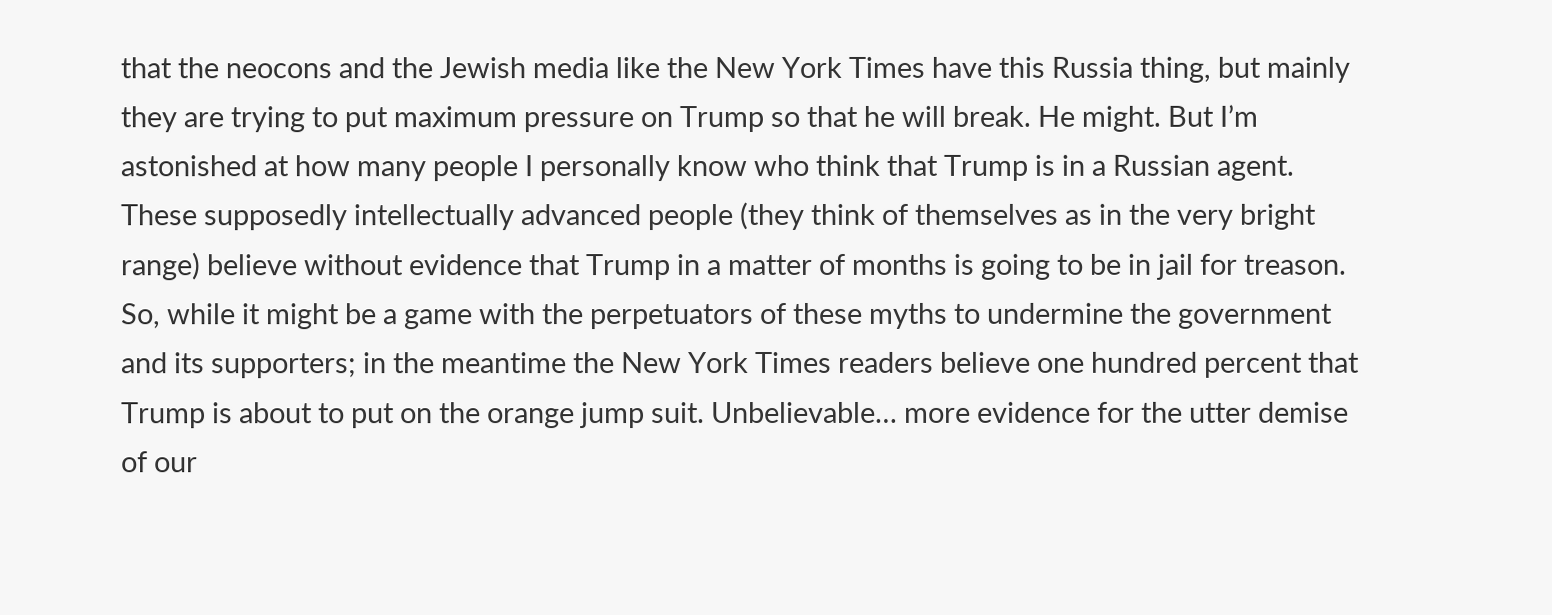that the neocons and the Jewish media like the New York Times have this Russia thing, but mainly they are trying to put maximum pressure on Trump so that he will break. He might. But I’m astonished at how many people I personally know who think that Trump is in a Russian agent. These supposedly intellectually advanced people (they think of themselves as in the very bright range) believe without evidence that Trump in a matter of months is going to be in jail for treason. So, while it might be a game with the perpetuators of these myths to undermine the government and its supporters; in the meantime the New York Times readers believe one hundred percent that Trump is about to put on the orange jump suit. Unbelievable… more evidence for the utter demise of our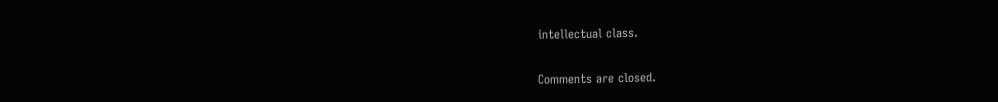intellectual class.

Comments are closed.